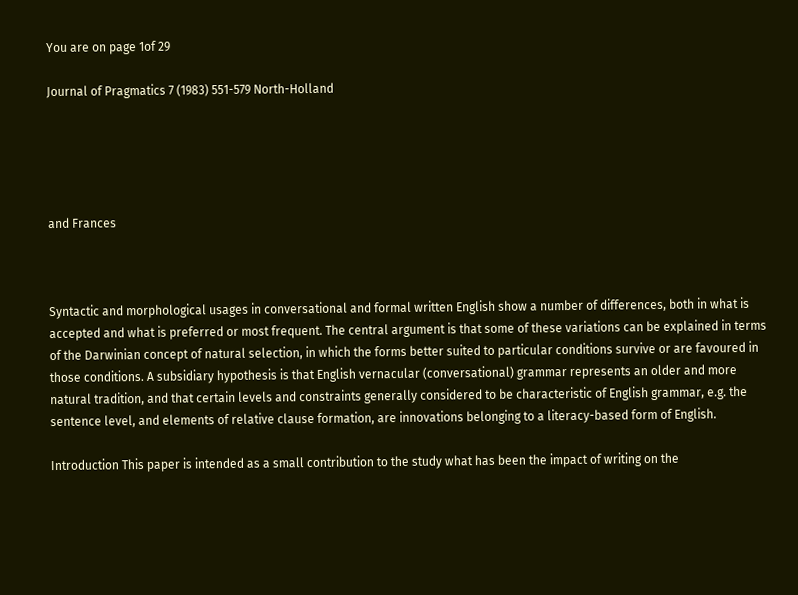You are on page 1of 29

Journal of Pragmatics 7 (1983) 551-579 North-Holland





and Frances



Syntactic and morphological usages in conversational and formal written English show a number of differences, both in what is accepted and what is preferred or most frequent. The central argument is that some of these variations can be explained in terms of the Darwinian concept of natural selection, in which the forms better suited to particular conditions survive or are favoured in those conditions. A subsidiary hypothesis is that English vernacular (conversational) grammar represents an older and more natural tradition, and that certain levels and constraints generally considered to be characteristic of English grammar, e.g. the sentence level, and elements of relative clause formation, are innovations belonging to a literacy-based form of English.

Introduction This paper is intended as a small contribution to the study what has been the impact of writing on the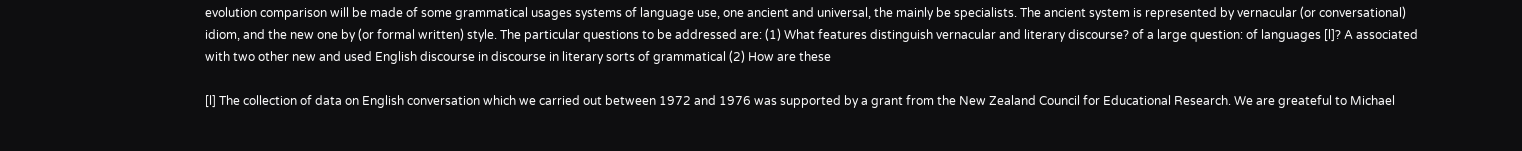evolution comparison will be made of some grammatical usages systems of language use, one ancient and universal, the mainly be specialists. The ancient system is represented by vernacular (or conversational) idiom, and the new one by (or formal written) style. The particular questions to be addressed are: (1) What features distinguish vernacular and literary discourse? of a large question: of languages [l]? A associated with two other new and used English discourse in discourse in literary sorts of grammatical (2) How are these

[l] The collection of data on English conversation which we carried out between 1972 and 1976 was supported by a grant from the New Zealand Council for Educational Research. We are greateful to Michael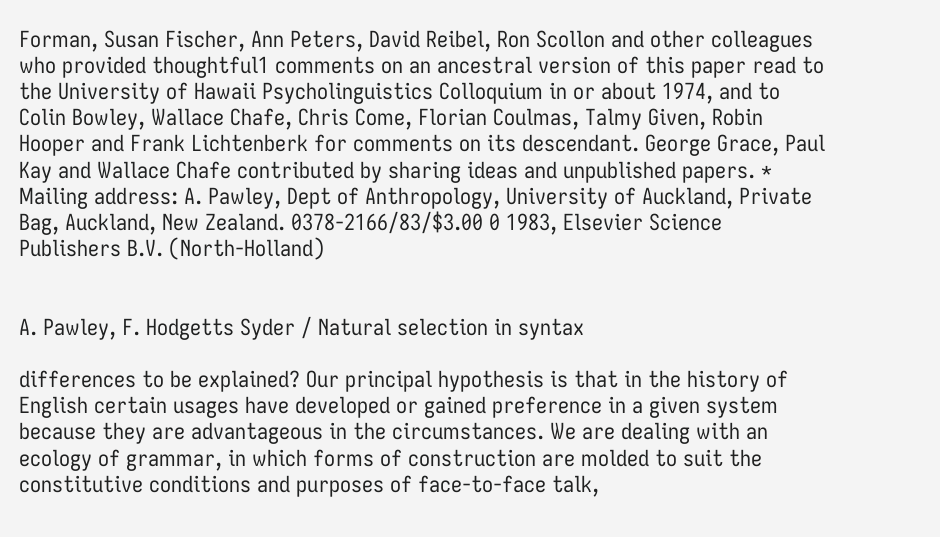Forman, Susan Fischer, Ann Peters, David Reibel, Ron Scollon and other colleagues who provided thoughtful1 comments on an ancestral version of this paper read to the University of Hawaii Psycholinguistics Colloquium in or about 1974, and to Colin Bowley, Wallace Chafe, Chris Come, Florian Coulmas, Talmy Given, Robin Hooper and Frank Lichtenberk for comments on its descendant. George Grace, Paul Kay and Wallace Chafe contributed by sharing ideas and unpublished papers. * Mailing address: A. Pawley, Dept of Anthropology, University of Auckland, Private Bag, Auckland, New Zealand. 0378-2166/83/$3.00 0 1983, Elsevier Science Publishers B.V. (North-Holland)


A. Pawley, F. Hodgetts Syder / Natural selection in syntax

differences to be explained? Our principal hypothesis is that in the history of English certain usages have developed or gained preference in a given system because they are advantageous in the circumstances. We are dealing with an ecology of grammar, in which forms of construction are molded to suit the constitutive conditions and purposes of face-to-face talk,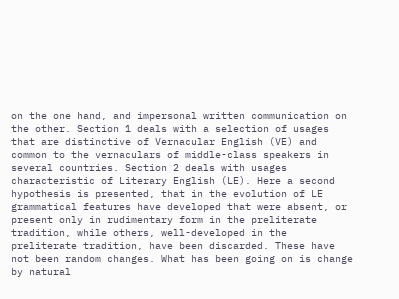on the one hand, and impersonal written communication on the other. Section 1 deals with a selection of usages that are distinctive of Vernacular English (VE) and common to the vernaculars of middle-class speakers in several countries. Section 2 deals with usages characteristic of Literary English (LE). Here a second hypothesis is presented, that in the evolution of LE grammatical features have developed that were absent, or present only in rudimentary form in the preliterate tradition, while others, well-developed in the preliterate tradition, have been discarded. These have not been random changes. What has been going on is change by natural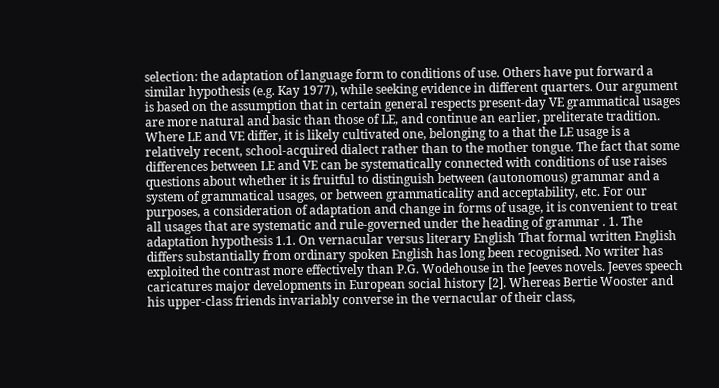selection: the adaptation of language form to conditions of use. Others have put forward a similar hypothesis (e.g. Kay 1977), while seeking evidence in different quarters. Our argument is based on the assumption that in certain general respects present-day VE grammatical usages are more natural and basic than those of LE, and continue an earlier, preliterate tradition. Where LE and VE differ, it is likely cultivated one, belonging to a that the LE usage is a relatively recent, school-acquired dialect rather than to the mother tongue. The fact that some differences between LE and VE can be systematically connected with conditions of use raises questions about whether it is fruitful to distinguish between (autonomous) grammar and a system of grammatical usages, or between grammaticality and acceptability, etc. For our purposes, a consideration of adaptation and change in forms of usage, it is convenient to treat all usages that are systematic and rule-governed under the heading of grammar . 1. The adaptation hypothesis 1.1. On vernacular versus literary English That formal written English differs substantially from ordinary spoken English has long been recognised. No writer has exploited the contrast more effectively than P.G. Wodehouse in the Jeeves novels. Jeeves speech caricatures major developments in European social history [2]. Whereas Bertie Wooster and his upper-class friends invariably converse in the vernacular of their class,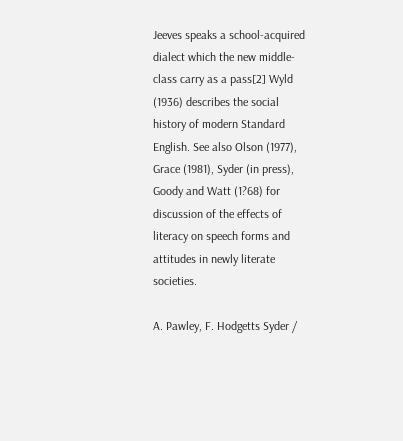Jeeves speaks a school-acquired dialect which the new middle-class carry as a pass[2] Wyld (1936) describes the social history of modern Standard English. See also Olson (1977), Grace (1981), Syder (in press), Goody and Watt (1?68) for discussion of the effects of literacy on speech forms and attitudes in newly literate societies.

A. Pawley, F. Hodgetts Syder /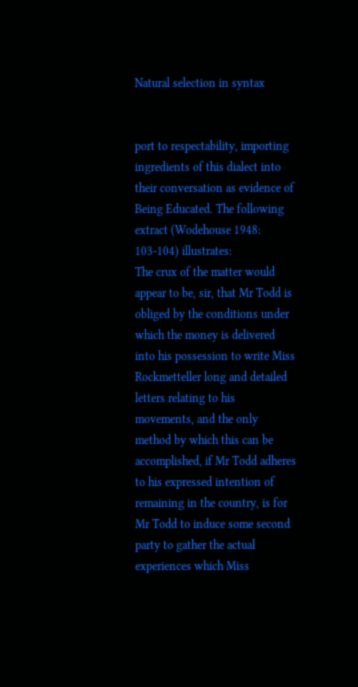Natural selection in syntax


port to respectability, importing ingredients of this dialect into their conversation as evidence of Being Educated. The following extract (Wodehouse 1948: 103-104) illustrates:
The crux of the matter would appear to be, sir, that Mr Todd is obliged by the conditions under which the money is delivered into his possession to write Miss Rockmetteller long and detailed letters relating to his movements, and the only method by which this can be accomplished, if Mr Todd adheres to his expressed intention of remaining in the country, is for Mr Todd to induce some second party to gather the actual experiences which Miss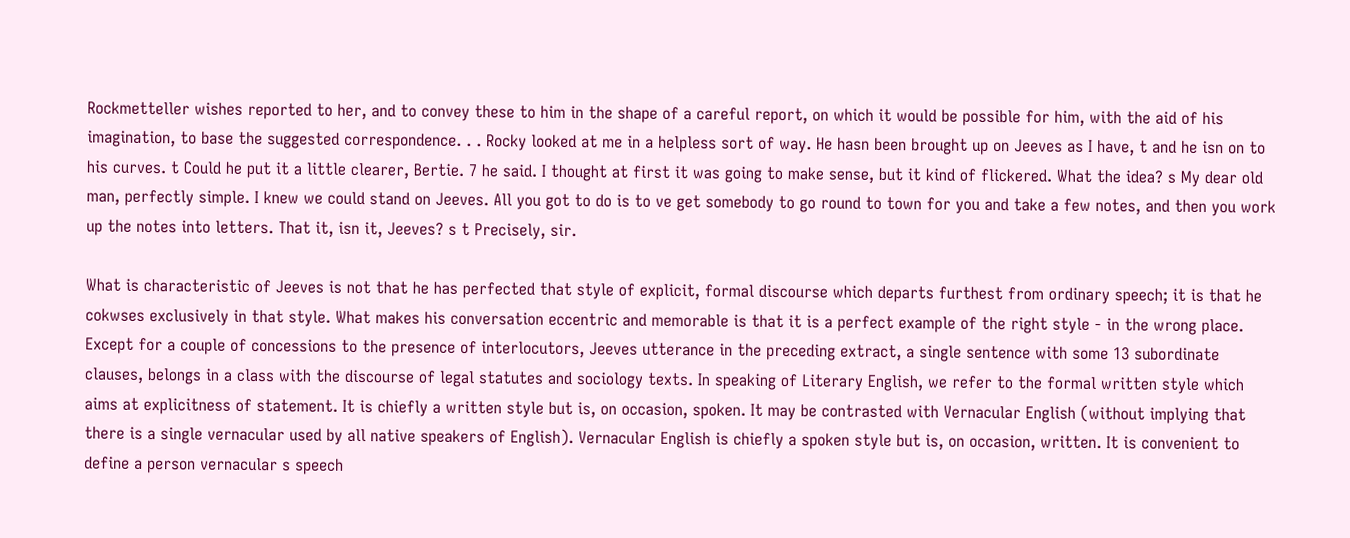Rockmetteller wishes reported to her, and to convey these to him in the shape of a careful report, on which it would be possible for him, with the aid of his imagination, to base the suggested correspondence. . . Rocky looked at me in a helpless sort of way. He hasn been brought up on Jeeves as I have, t and he isn on to his curves. t Could he put it a little clearer, Bertie. 7 he said. I thought at first it was going to make sense, but it kind of flickered. What the idea? s My dear old man, perfectly simple. I knew we could stand on Jeeves. All you got to do is to ve get somebody to go round to town for you and take a few notes, and then you work up the notes into letters. That it, isn it, Jeeves? s t Precisely, sir.

What is characteristic of Jeeves is not that he has perfected that style of explicit, formal discourse which departs furthest from ordinary speech; it is that he cokwses exclusively in that style. What makes his conversation eccentric and memorable is that it is a perfect example of the right style - in the wrong place. Except for a couple of concessions to the presence of interlocutors, Jeeves utterance in the preceding extract, a single sentence with some 13 subordinate clauses, belongs in a class with the discourse of legal statutes and sociology texts. In speaking of Literary English, we refer to the formal written style which aims at explicitness of statement. It is chiefly a written style but is, on occasion, spoken. It may be contrasted with Vernacular English (without implying that there is a single vernacular used by all native speakers of English). Vernacular English is chiefly a spoken style but is, on occasion, written. It is convenient to define a person vernacular s speech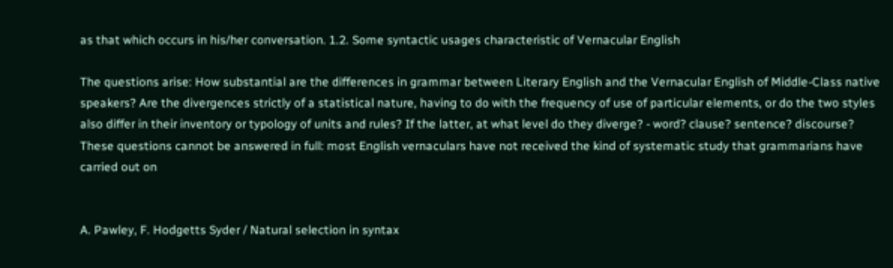as that which occurs in his/her conversation. 1.2. Some syntactic usages characteristic of Vernacular English

The questions arise: How substantial are the differences in grammar between Literary English and the Vernacular English of Middle-Class native speakers? Are the divergences strictly of a statistical nature, having to do with the frequency of use of particular elements, or do the two styles also differ in their inventory or typology of units and rules? If the latter, at what level do they diverge? - word? clause? sentence? discourse? These questions cannot be answered in full: most English vernaculars have not received the kind of systematic study that grammarians have carried out on


A. Pawley, F. Hodgetts Syder / Natural selection in syntax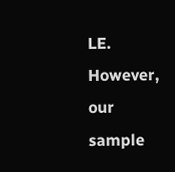LE. However, our sample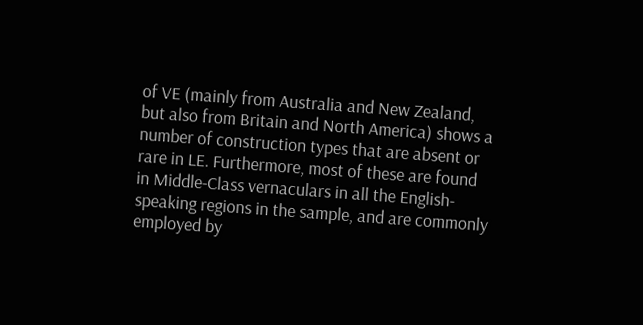of VE (mainly from Australia and New Zealand, but also from Britain and North America) shows a number of construction types that are absent or rare in LE. Furthermore, most of these are found in Middle-Class vernaculars in all the English-speaking regions in the sample, and are commonly employed by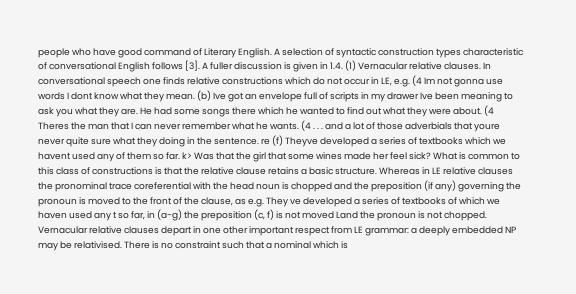people who have good command of Literary English. A selection of syntactic construction types characteristic of conversational English follows [3]. A fuller discussion is given in 1.4. (1) Vernacular relative clauses. In conversational speech one finds relative constructions which do not occur in LE, e.g. (4 Im not gonna use words I dont know what they mean. (b) Ive got an envelope full of scripts in my drawer Ive been meaning to ask you what they are. He had some songs there which he wanted to find out what they were about. (4 Theres the man that I can never remember what he wants. (4 . . . and a lot of those adverbials that youre never quite sure what they doing in the sentence. re (f) Theyve developed a series of textbooks which we havent used any of them so far. k> Was that the girl that some wines made her feel sick? What is common to this class of constructions is that the relative clause retains a basic structure. Whereas in LE relative clauses the pronominal trace coreferential with the head noun is chopped and the preposition (if any) governing the pronoun is moved to the front of the clause, as e.g. They ve developed a series of textbooks of which we haven used any t so far, in (a-g) the preposition (c, f) is not moved Land the pronoun is not chopped. Vernacular relative clauses depart in one other important respect from LE grammar: a deeply embedded NP may be relativised. There is no constraint such that a nominal which is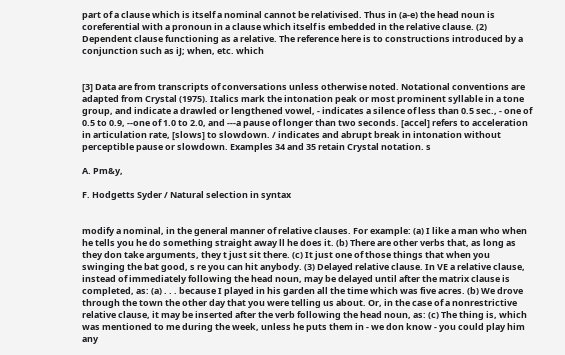part of a clause which is itself a nominal cannot be relativised. Thus in (a-e) the head noun is coreferential with a pronoun in a clause which itself is embedded in the relative clause. (2) Dependent clause functioning as a relative. The reference here is to constructions introduced by a conjunction such as iJ; when, etc. which


[3] Data are from transcripts of conversations unless otherwise noted. Notational conventions are adapted from Crystal (1975). Italics mark the intonation peak or most prominent syllable in a tone group, and indicate a drawled or lengthened vowel, - indicates a silence of less than 0.5 sec., - one of 0.5 to 0.9, --one of 1.0 to 2.0, and ---a pause of longer than two seconds. [accel] refers to acceleration in articulation rate, [slows] to slowdown. / indicates and abrupt break in intonation without perceptible pause or slowdown. Examples 34 and 35 retain Crystal notation. s

A. Pm&y,

F. Hodgetts Syder / Natural selection in syntax


modify a nominal, in the general manner of relative clauses. For example: (a) I like a man who when he tells you he do something straight away ll he does it. (b) There are other verbs that, as long as they don take arguments, they t just sit there. (c) It just one of those things that when you swinging the bat good, s re you can hit anybody. (3) Delayed relative clause. In VE a relative clause, instead of immediately following the head noun, may be delayed until after the matrix clause is completed, as: (a) . . . because I played in his garden all the time which was five acres. (b) We drove through the town the other day that you were telling us about. Or, in the case of a nonrestrictive relative clause, it may be inserted after the verb following the head noun, as: (c) The thing is, which was mentioned to me during the week, unless he puts them in - we don know - you could play him any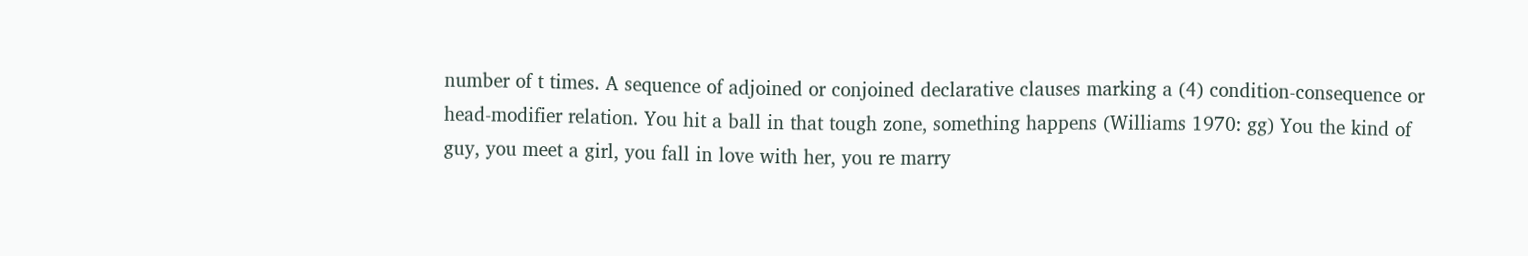number of t times. A sequence of adjoined or conjoined declarative clauses marking a (4) condition-consequence or head-modifier relation. You hit a ball in that tough zone, something happens (Williams 1970: gg) You the kind of guy, you meet a girl, you fall in love with her, you re marry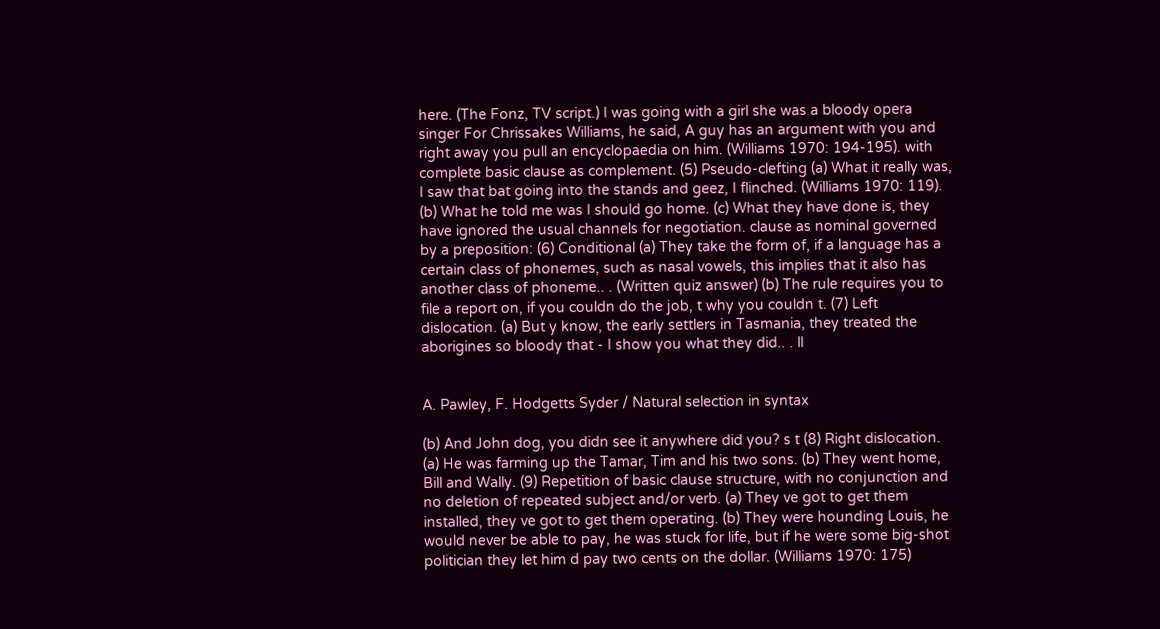here. (The Fonz, TV script.) I was going with a girl she was a bloody opera singer For Chrissakes Williams, he said, A guy has an argument with you and right away you pull an encyclopaedia on him. (Williams 1970: 194-195). with complete basic clause as complement. (5) Pseudo-clefting (a) What it really was, I saw that bat going into the stands and geez, I flinched. (Williams 1970: 119). (b) What he told me was I should go home. (c) What they have done is, they have ignored the usual channels for negotiation. clause as nominal governed by a preposition: (6) Conditional (a) They take the form of, if a language has a certain class of phonemes, such as nasal vowels, this implies that it also has another class of phoneme.. . (Written quiz answer) (b) The rule requires you to file a report on, if you couldn do the job, t why you couldn t. (7) Left dislocation. (a) But y know, the early settlers in Tasmania, they treated the aborigines so bloody that - I show you what they did.. . ll


A. Pawley, F. Hodgetts Syder / Natural selection in syntax

(b) And John dog, you didn see it anywhere did you? s t (8) Right dislocation. (a) He was farming up the Tamar, Tim and his two sons. (b) They went home, Bill and Wally. (9) Repetition of basic clause structure, with no conjunction and no deletion of repeated subject and/or verb. (a) They ve got to get them installed, they ve got to get them operating. (b) They were hounding Louis, he would never be able to pay, he was stuck for life, but if he were some big-shot politician they let him d pay two cents on the dollar. (Williams 1970: 175)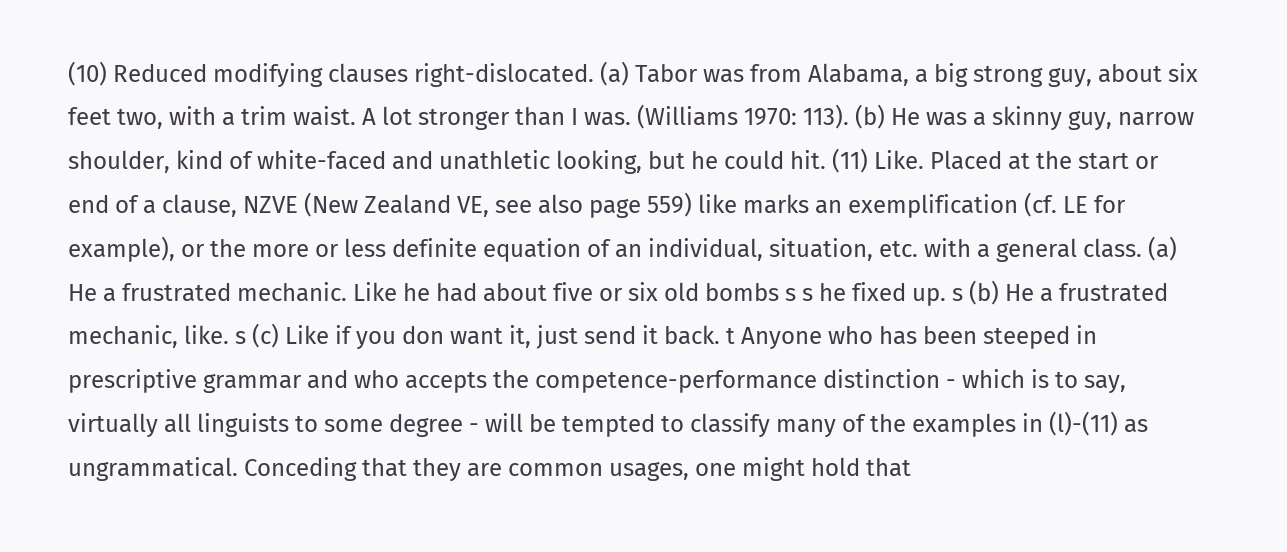(10) Reduced modifying clauses right-dislocated. (a) Tabor was from Alabama, a big strong guy, about six feet two, with a trim waist. A lot stronger than I was. (Williams 1970: 113). (b) He was a skinny guy, narrow shoulder, kind of white-faced and unathletic looking, but he could hit. (11) Like. Placed at the start or end of a clause, NZVE (New Zealand VE, see also page 559) like marks an exemplification (cf. LE for example), or the more or less definite equation of an individual, situation, etc. with a general class. (a) He a frustrated mechanic. Like he had about five or six old bombs s s he fixed up. s (b) He a frustrated mechanic, like. s (c) Like if you don want it, just send it back. t Anyone who has been steeped in prescriptive grammar and who accepts the competence-performance distinction - which is to say, virtually all linguists to some degree - will be tempted to classify many of the examples in (l)-(11) as ungrammatical. Conceding that they are common usages, one might hold that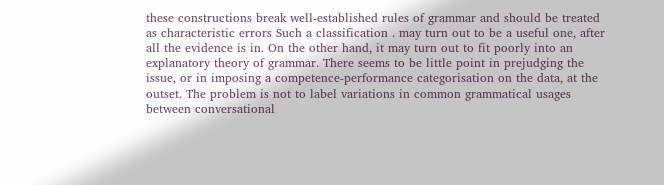these constructions break well-established rules of grammar and should be treated as characteristic errors Such a classification . may turn out to be a useful one, after all the evidence is in. On the other hand, it may turn out to fit poorly into an explanatory theory of grammar. There seems to be little point in prejudging the issue, or in imposing a competence-performance categorisation on the data, at the outset. The problem is not to label variations in common grammatical usages between conversational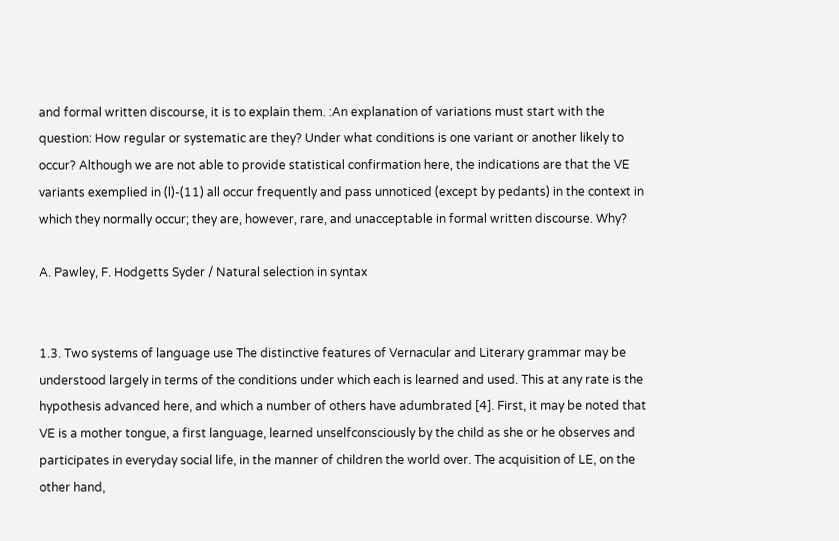and formal written discourse, it is to explain them. :An explanation of variations must start with the question: How regular or systematic are they? Under what conditions is one variant or another likely to occur? Although we are not able to provide statistical confirmation here, the indications are that the VE variants exemplied in (l)-(11) all occur frequently and pass unnoticed (except by pedants) in the context in which they normally occur; they are, however, rare, and unacceptable in formal written discourse. Why?

A. Pawley, F. Hodgetts Syder / Natural selection in syntax


1.3. Two systems of language use The distinctive features of Vernacular and Literary grammar may be understood largely in terms of the conditions under which each is learned and used. This at any rate is the hypothesis advanced here, and which a number of others have adumbrated [4]. First, it may be noted that VE is a mother tongue, a first language, learned unselfconsciously by the child as she or he observes and participates in everyday social life, in the manner of children the world over. The acquisition of LE, on the other hand,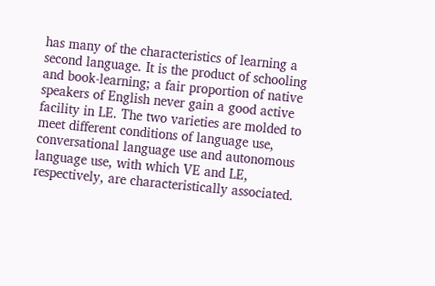has many of the characteristics of learning a second language. It is the product of schooling and book-learning; a fair proportion of native speakers of English never gain a good active facility in LE. The two varieties are molded to meet different conditions of language use, conversational language use and autonomous language use, with which VE and LE, respectively, are characteristically associated.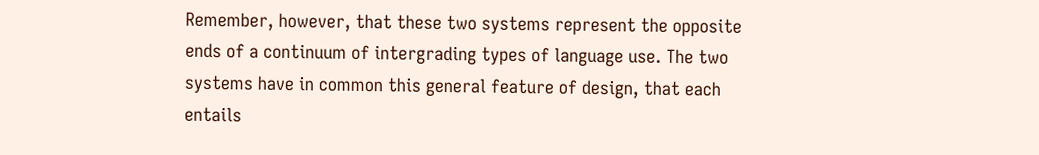Remember, however, that these two systems represent the opposite ends of a continuum of intergrading types of language use. The two systems have in common this general feature of design, that each entails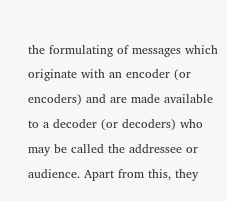the formulating of messages which originate with an encoder (or encoders) and are made available to a decoder (or decoders) who may be called the addressee or audience. Apart from this, they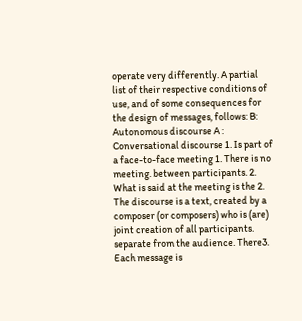operate very differently. A partial list of their respective conditions of use, and of some consequences for the design of messages, follows: B: Autonomous discourse A : Conversational discourse 1. Is part of a face-to-face meeting 1. There is no meeting. between participants. 2. What is said at the meeting is the 2. The discourse is a text, created by a composer (or composers) who is (are) joint creation of all participants. separate from the audience. There3. Each message is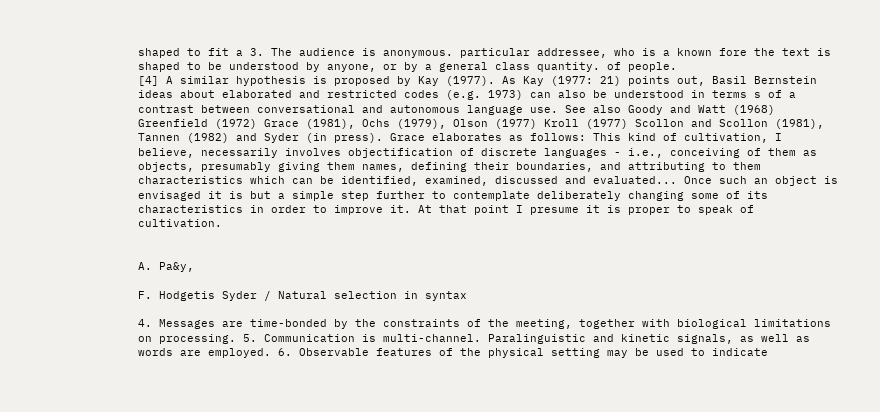shaped to fit a 3. The audience is anonymous. particular addressee, who is a known fore the text is shaped to be understood by anyone, or by a general class quantity. of people.
[4] A similar hypothesis is proposed by Kay (1977). As Kay (1977: 21) points out, Basil Bernstein ideas about elaborated and restricted codes (e.g. 1973) can also be understood in terms s of a contrast between conversational and autonomous language use. See also Goody and Watt (1968) Greenfield (1972) Grace (1981), Ochs (1979), Olson (1977) Kroll (1977) Scollon and Scollon (1981), Tannen (1982) and Syder (in press). Grace elaborates as follows: This kind of cultivation, I believe, necessarily involves objectification of discrete languages - i.e., conceiving of them as objects, presumably giving them names, defining their boundaries, and attributing to them characteristics which can be identified, examined, discussed and evaluated... Once such an object is envisaged it is but a simple step further to contemplate deliberately changing some of its characteristics in order to improve it. At that point I presume it is proper to speak of cultivation.


A. Pa&y,

F. Hodgetis Syder / Natural selection in syntax

4. Messages are time-bonded by the constraints of the meeting, together with biological limitations on processing. 5. Communication is multi-channel. Paralinguistic and kinetic signals, as well as words are employed. 6. Observable features of the physical setting may be used to indicate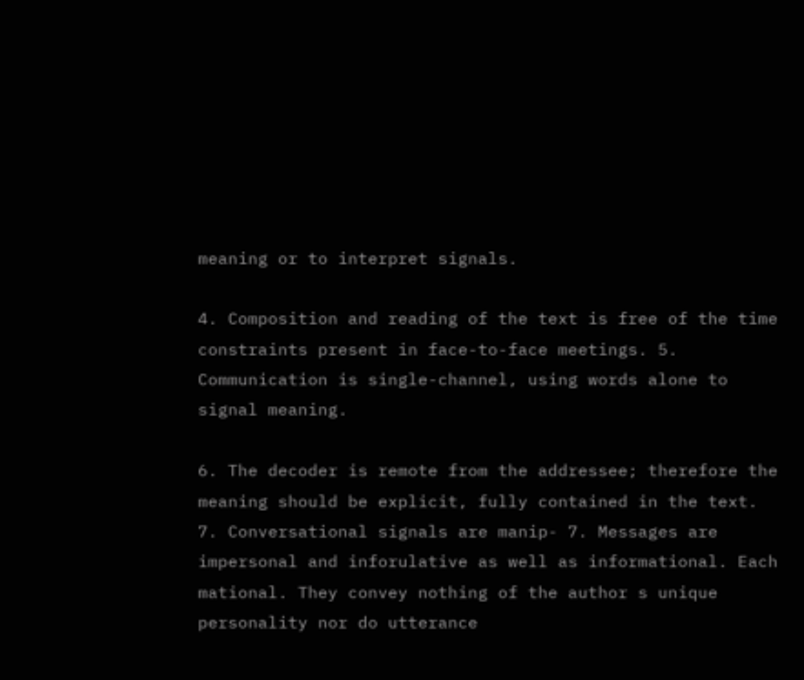meaning or to interpret signals.

4. Composition and reading of the text is free of the time constraints present in face-to-face meetings. 5. Communication is single-channel, using words alone to signal meaning.

6. The decoder is remote from the addressee; therefore the meaning should be explicit, fully contained in the text. 7. Conversational signals are manip- 7. Messages are impersonal and inforulative as well as informational. Each mational. They convey nothing of the author s unique personality nor do utterance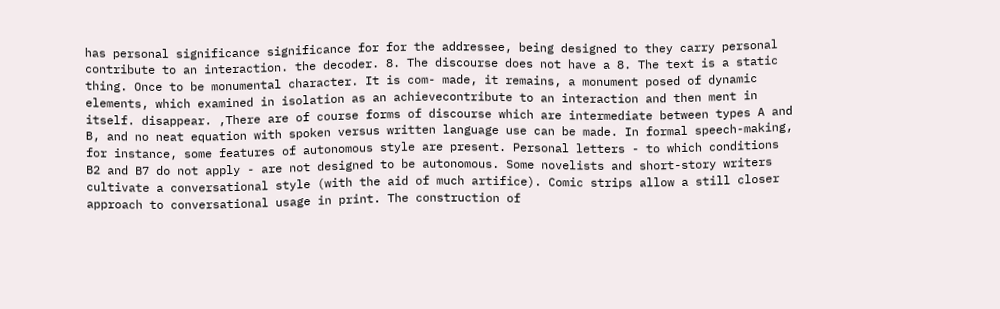has personal significance significance for for the addressee, being designed to they carry personal contribute to an interaction. the decoder. 8. The discourse does not have a 8. The text is a static thing. Once to be monumental character. It is com- made, it remains, a monument posed of dynamic elements, which examined in isolation as an achievecontribute to an interaction and then ment in itself. disappear. ,There are of course forms of discourse which are intermediate between types A and B, and no neat equation with spoken versus written language use can be made. In formal speech-making, for instance, some features of autonomous style are present. Personal letters - to which conditions B2 and B7 do not apply - are not designed to be autonomous. Some novelists and short-story writers cultivate a conversational style (with the aid of much artifice). Comic strips allow a still closer approach to conversational usage in print. The construction of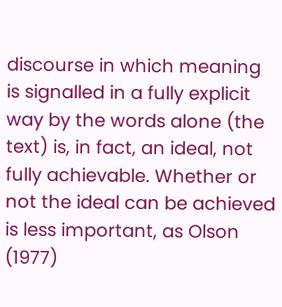discourse in which meaning is signalled in a fully explicit way by the words alone (the text) is, in fact, an ideal, not fully achievable. Whether or not the ideal can be achieved is less important, as Olson (1977)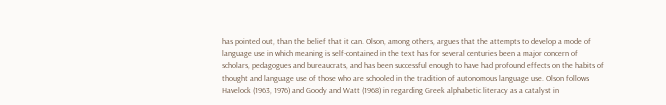has pointed out, than the belief that it can. Olson, among others, argues that the attempts to develop a mode of language use in which meaning is self-contained in the text has for several centuries been a major concern of scholars, pedagogues and bureaucrats, and has been successful enough to have had profound effects on the habits of thought and language use of those who are schooled in the tradition of autonomous language use. Olson follows Havelock (1963, 1976) and Goody and Watt (1968) in regarding Greek alphabetic literacy as a catalyst in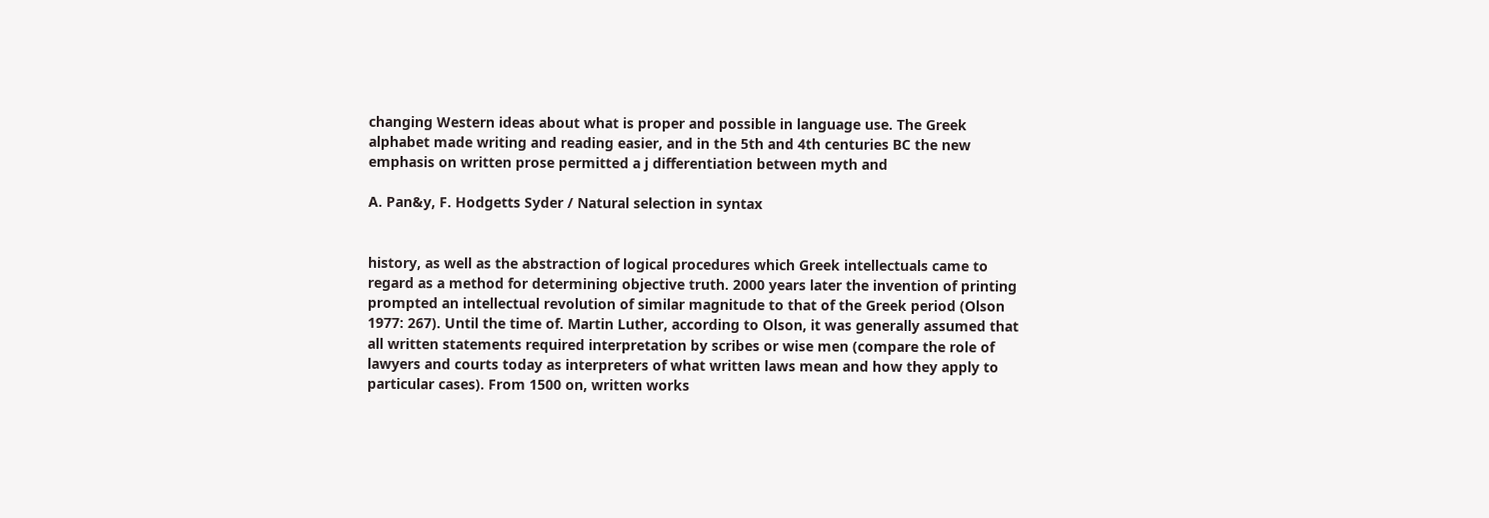changing Western ideas about what is proper and possible in language use. The Greek alphabet made writing and reading easier, and in the 5th and 4th centuries BC the new emphasis on written prose permitted a j differentiation between myth and

A. Pan&y, F. Hodgetts Syder / Natural selection in syntax


history, as well as the abstraction of logical procedures which Greek intellectuals came to regard as a method for determining objective truth. 2000 years later the invention of printing prompted an intellectual revolution of similar magnitude to that of the Greek period (Olson 1977: 267). Until the time of. Martin Luther, according to Olson, it was generally assumed that all written statements required interpretation by scribes or wise men (compare the role of lawyers and courts today as interpreters of what written laws mean and how they apply to particular cases). From 1500 on, written works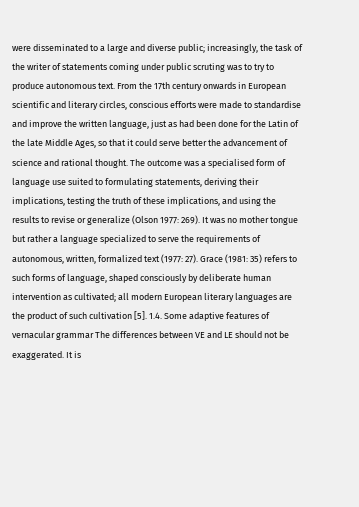were disseminated to a large and diverse public; increasingly, the task of the writer of statements coming under public scruting was to try to produce autonomous text. From the 17th century onwards in European scientific and literary circles, conscious efforts were made to standardise and improve the written language, just as had been done for the Latin of the late Middle Ages, so that it could serve better the advancement of science and rational thought. The outcome was a specialised form of language use suited to formulating statements, deriving their implications, testing the truth of these implications, and using the results to revise or generalize (Olson 1977: 269). It was no mother tongue but rather a language specialized to serve the requirements of autonomous, written, formalized text (1977: 27). Grace (1981: 35) refers to such forms of language, shaped consciously by deliberate human intervention as cultivated; all modern European literary languages are the product of such cultivation [5]. 1.4. Some adaptive features of vernacular grammar The differences between VE and LE should not be exaggerated. It is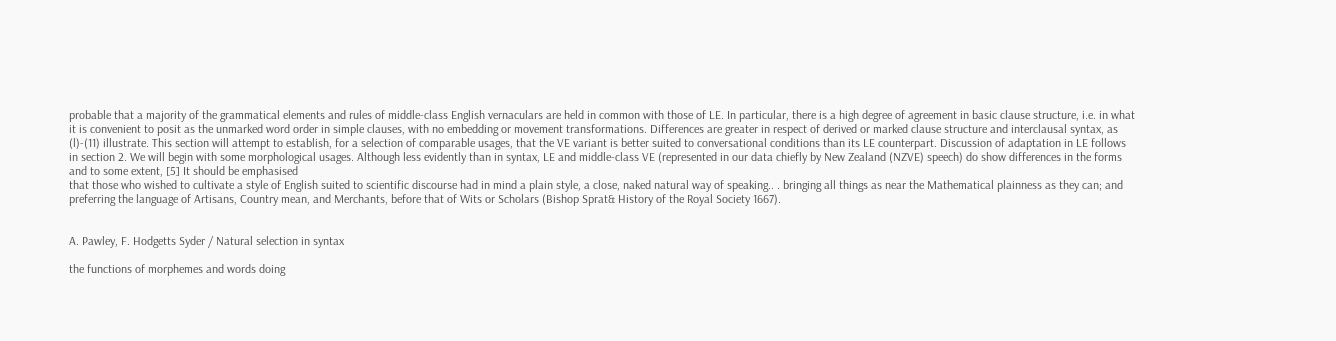probable that a majority of the grammatical elements and rules of middle-class English vernaculars are held in common with those of LE. In particular, there is a high degree of agreement in basic clause structure, i.e. in what it is convenient to posit as the unmarked word order in simple clauses, with no embedding or movement transformations. Differences are greater in respect of derived or marked clause structure and interclausal syntax, as (l)-(11) illustrate. This section will attempt to establish, for a selection of comparable usages, that the VE variant is better suited to conversational conditions than its LE counterpart. Discussion of adaptation in LE follows in section 2. We will begin with some morphological usages. Although less evidently than in syntax, LE and middle-class VE (represented in our data chiefly by New Zealand (NZVE) speech) do show differences in the forms and to some extent, [5] It should be emphasised
that those who wished to cultivate a style of English suited to scientific discourse had in mind a plain style, a close, naked natural way of speaking.. . bringing all things as near the Mathematical plainness as they can; and preferring the language of Artisans, Country mean, and Merchants, before that of Wits or Scholars (Bishop Sprat& History of the Royal Society 1667).


A. Pawley, F. Hodgetts Syder / Natural selection in syntax

the functions of morphemes and words doing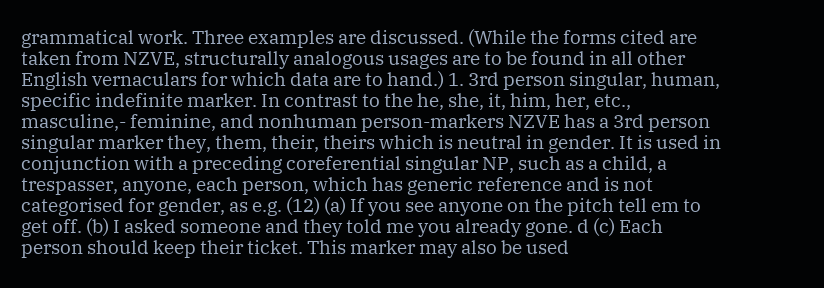grammatical work. Three examples are discussed. (While the forms cited are taken from NZVE, structurally analogous usages are to be found in all other English vernaculars for which data are to hand.) 1. 3rd person singular, human, specific indefinite marker. In contrast to the he, she, it, him, her, etc., masculine,- feminine, and nonhuman person-markers NZVE has a 3rd person singular marker they, them, their, theirs which is neutral in gender. It is used in conjunction with a preceding coreferential singular NP, such as a child, a trespasser, anyone, each person, which has generic reference and is not categorised for gender, as e.g. (12) (a) If you see anyone on the pitch tell em to get off. (b) I asked someone and they told me you already gone. d (c) Each person should keep their ticket. This marker may also be used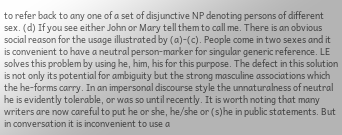to refer back to any one of a set of disjunctive NP denoting persons of different sex. (d) If you see either John or Mary tell them to call me. There is an obvious social reason for the usage illustrated by (a)-(c). People come in two sexes and it is convenient to have a neutral person-marker for singular generic reference. LE solves this problem by using he, him, his for this purpose. The defect in this solution is not only its potential for ambiguity but the strong masculine associations which the he-forms carry. In an impersonal discourse style the unnaturalness of neutral he is evidently tolerable, or was so until recently. It is worth noting that many writers are now careful to put he or she, he/she or (s)he in public statements. But in conversation it is inconvenient to use a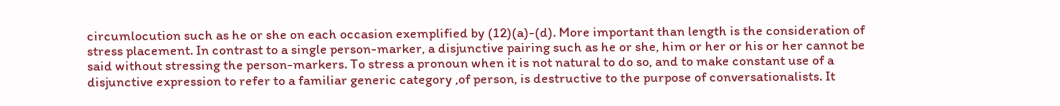circumlocution such as he or she on each occasion exemplified by (12)(a)-(d). More important than length is the consideration of stress placement. In contrast to a single person-marker, a disjunctive pairing such as he or she, him or her or his or her cannot be said without stressing the person-markers. To stress a pronoun when it is not natural to do so, and to make constant use of a disjunctive expression to refer to a familiar generic category ,of person, is destructive to the purpose of conversationalists. It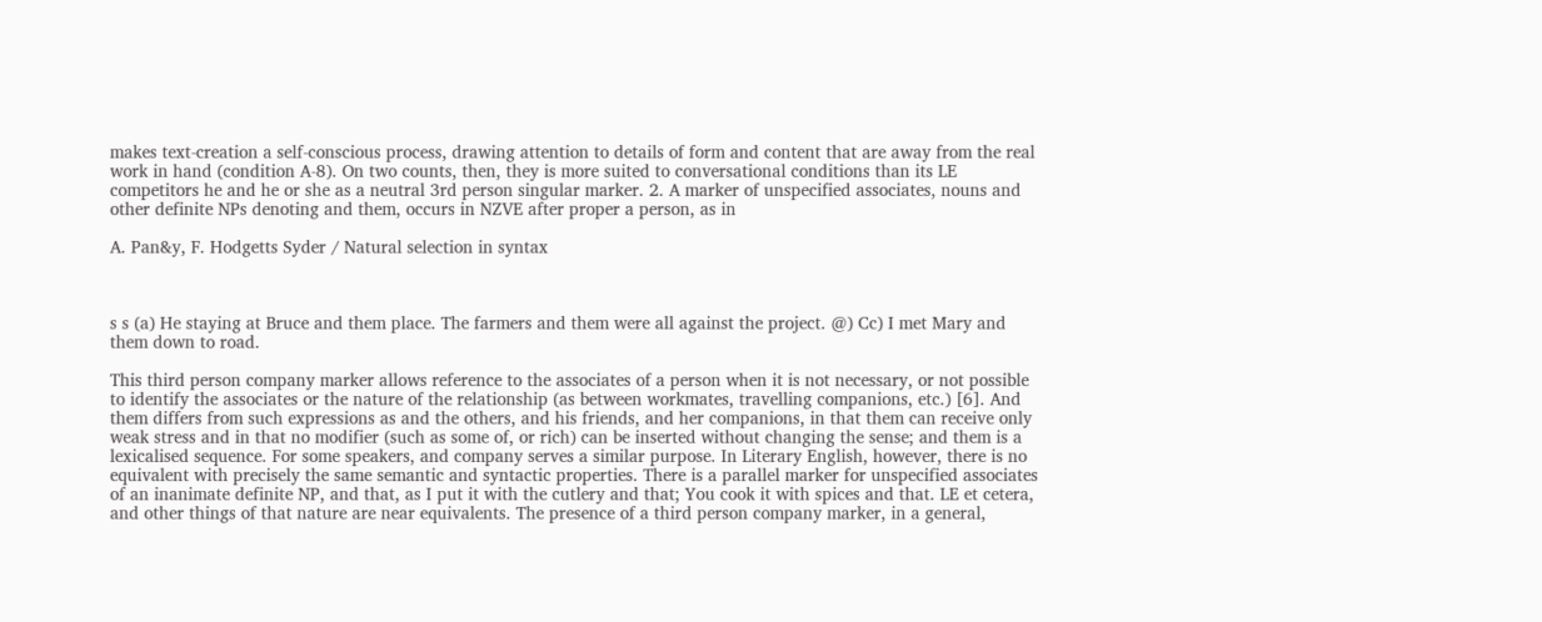makes text-creation a self-conscious process, drawing attention to details of form and content that are away from the real work in hand (condition A-8). On two counts, then, they is more suited to conversational conditions than its LE competitors he and he or she as a neutral 3rd person singular marker. 2. A marker of unspecified associates, nouns and other definite NPs denoting and them, occurs in NZVE after proper a person, as in

A. Pan&y, F. Hodgetts Syder / Natural selection in syntax



s s (a) He staying at Bruce and them place. The farmers and them were all against the project. @) Cc) I met Mary and them down to road.

This third person company marker allows reference to the associates of a person when it is not necessary, or not possible to identify the associates or the nature of the relationship (as between workmates, travelling companions, etc.) [6]. And them differs from such expressions as and the others, and his friends, and her companions, in that them can receive only weak stress and in that no modifier (such as some of, or rich) can be inserted without changing the sense; and them is a lexicalised sequence. For some speakers, and company serves a similar purpose. In Literary English, however, there is no equivalent with precisely the same semantic and syntactic properties. There is a parallel marker for unspecified associates of an inanimate definite NP, and that, as I put it with the cutlery and that; You cook it with spices and that. LE et cetera, and other things of that nature are near equivalents. The presence of a third person company marker, in a general,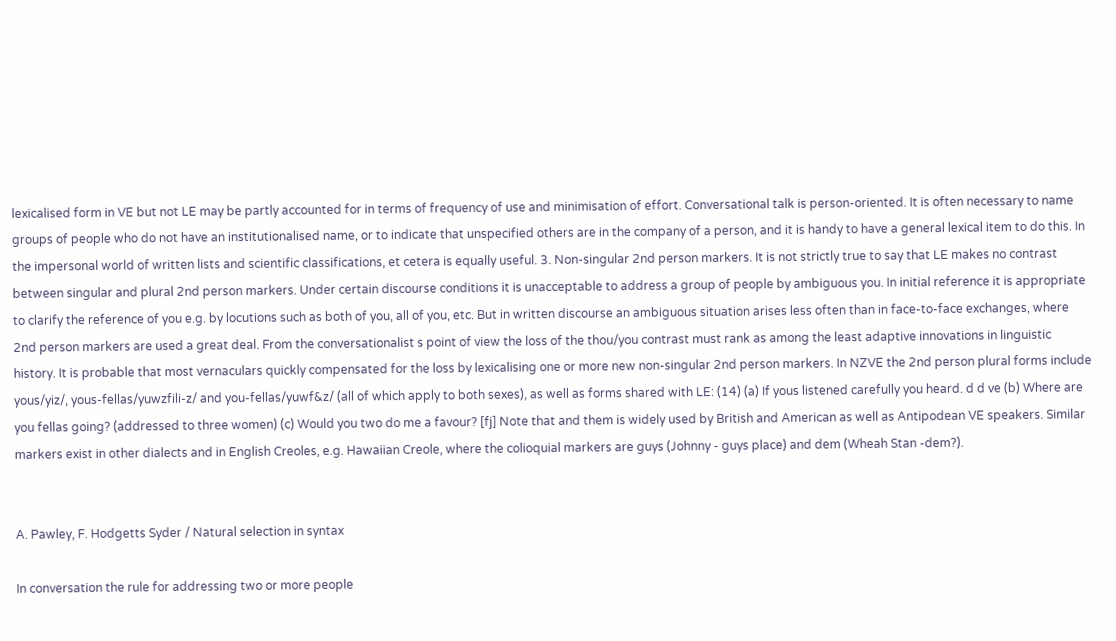lexicalised form in VE but not LE may be partly accounted for in terms of frequency of use and minimisation of effort. Conversational talk is person-oriented. It is often necessary to name groups of people who do not have an institutionalised name, or to indicate that unspecified others are in the company of a person, and it is handy to have a general lexical item to do this. In the impersonal world of written lists and scientific classifications, et cetera is equally useful. 3. Non-singular 2nd person markers. It is not strictly true to say that LE makes no contrast between singular and plural 2nd person markers. Under certain discourse conditions it is unacceptable to address a group of people by ambiguous you. In initial reference it is appropriate to clarify the reference of you e.g. by locutions such as both of you, all of you, etc. But in written discourse an ambiguous situation arises less often than in face-to-face exchanges, where 2nd person markers are used a great deal. From the conversationalist s point of view the loss of the thou/you contrast must rank as among the least adaptive innovations in linguistic history. It is probable that most vernaculars quickly compensated for the loss by lexicalising one or more new non-singular 2nd person markers. In NZVE the 2nd person plural forms include yous/yiz/, yous-fellas/yuwzfili-z/ and you-fellas/yuwf&z/ (all of which apply to both sexes), as well as forms shared with LE: (14) (a) If yous listened carefully you heard. d d ve (b) Where are you fellas going? (addressed to three women) (c) Would you two do me a favour? [fj] Note that and them is widely used by British and American as well as Antipodean VE speakers. Similar markers exist in other dialects and in English Creoles, e.g. Hawaiian Creole, where the colioquial markers are guys (Johnny - guys place) and dem (Wheah Stan -dem?).


A. Pawley, F. Hodgetts Syder / Natural selection in syntax

In conversation the rule for addressing two or more people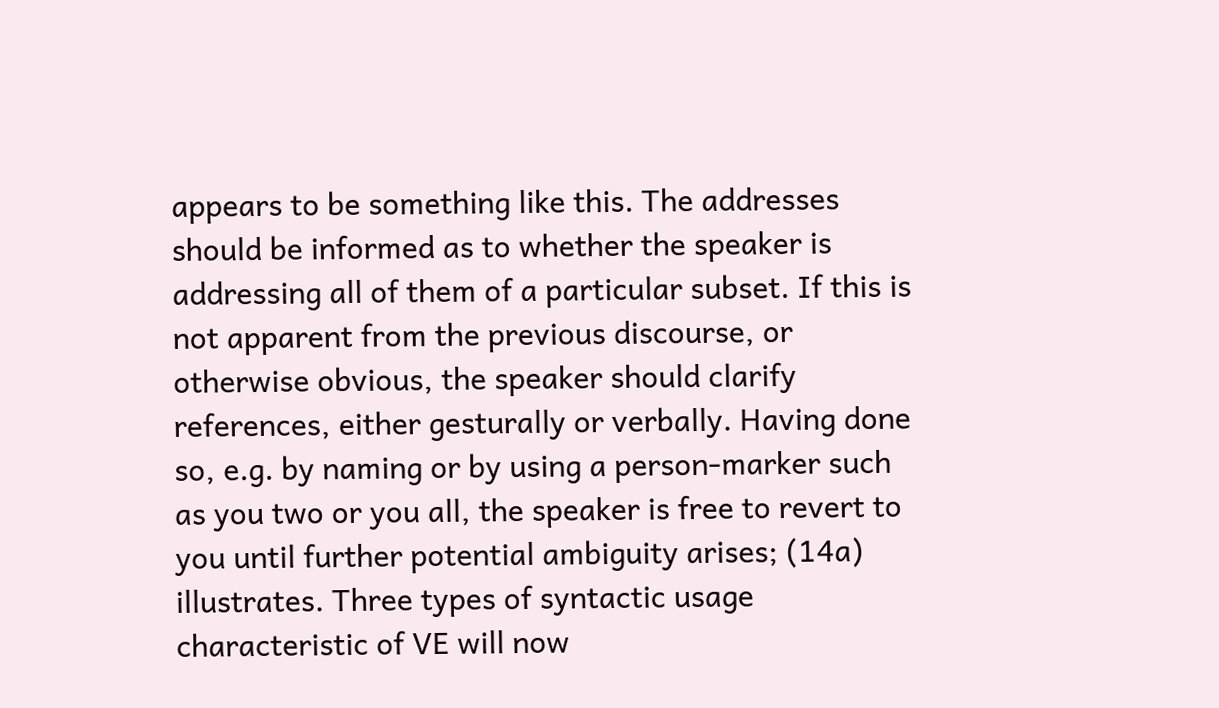appears to be something like this. The addresses should be informed as to whether the speaker is addressing all of them of a particular subset. If this is not apparent from the previous discourse, or otherwise obvious, the speaker should clarify references, either gesturally or verbally. Having done so, e.g. by naming or by using a person-marker such as you two or you all, the speaker is free to revert to you until further potential ambiguity arises; (14a) illustrates. Three types of syntactic usage characteristic of VE will now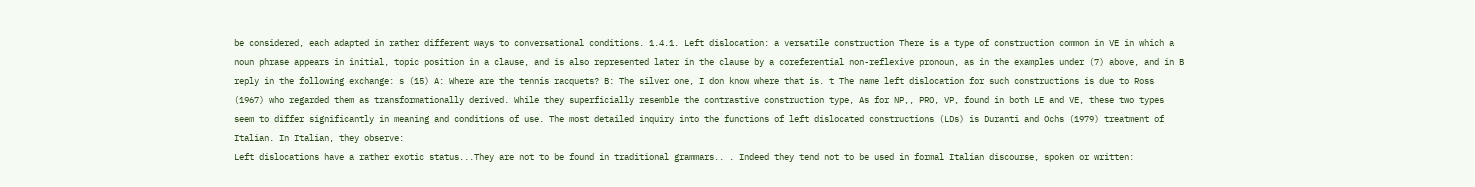be considered, each adapted in rather different ways to conversational conditions. 1.4.1. Left dislocation: a versatile construction There is a type of construction common in VE in which a noun phrase appears in initial, topic position in a clause, and is also represented later in the clause by a coreferential non-reflexive pronoun, as in the examples under (7) above, and in B reply in the following exchange: s (15) A: Where are the tennis racquets? B: The silver one, I don know where that is. t The name left dislocation for such constructions is due to Ross (1967) who regarded them as transformationally derived. While they superficially resemble the contrastive construction type, As for NP,, PRO, VP, found in both LE and VE, these two types seem to differ significantly in meaning and conditions of use. The most detailed inquiry into the functions of left dislocated constructions (LDs) is Duranti and Ochs (1979) treatment of Italian. In Italian, they observe:
Left dislocations have a rather exotic status...They are not to be found in traditional grammars.. . Indeed they tend not to be used in formal Italian discourse, spoken or written: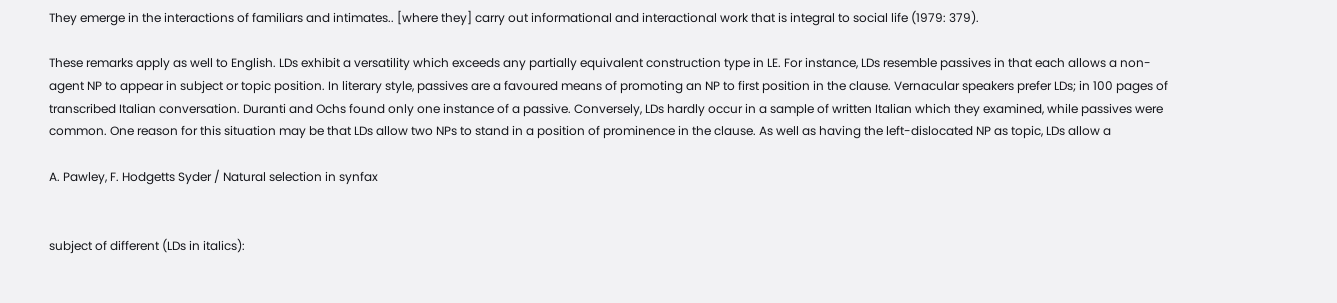They emerge in the interactions of familiars and intimates.. [where they] carry out informational and interactional work that is integral to social life (1979: 379).

These remarks apply as well to English. LDs exhibit a versatility which exceeds any partially equivalent construction type in LE. For instance, LDs resemble passives in that each allows a non-agent NP to appear in subject or topic position. In literary style, passives are a favoured means of promoting an NP to first position in the clause. Vernacular speakers prefer LDs; in 100 pages of transcribed Italian conversation. Duranti and Ochs found only one instance of a passive. Conversely, LDs hardly occur in a sample of written Italian which they examined, while passives were common. One reason for this situation may be that LDs allow two NPs to stand in a position of prominence in the clause. As well as having the left-dislocated NP as topic, LDs allow a

A. Pawley, F. Hodgetts Syder / Natural selection in synfax


subject of different (LDs in italics):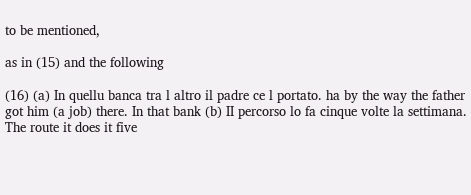to be mentioned,

as in (15) and the following

(16) (a) In quellu banca tra l altro il padre ce l portato. ha by the way the father got him (a job) there. In that bank (b) II percorso lo fa cinque volte la settimana. The route it does it five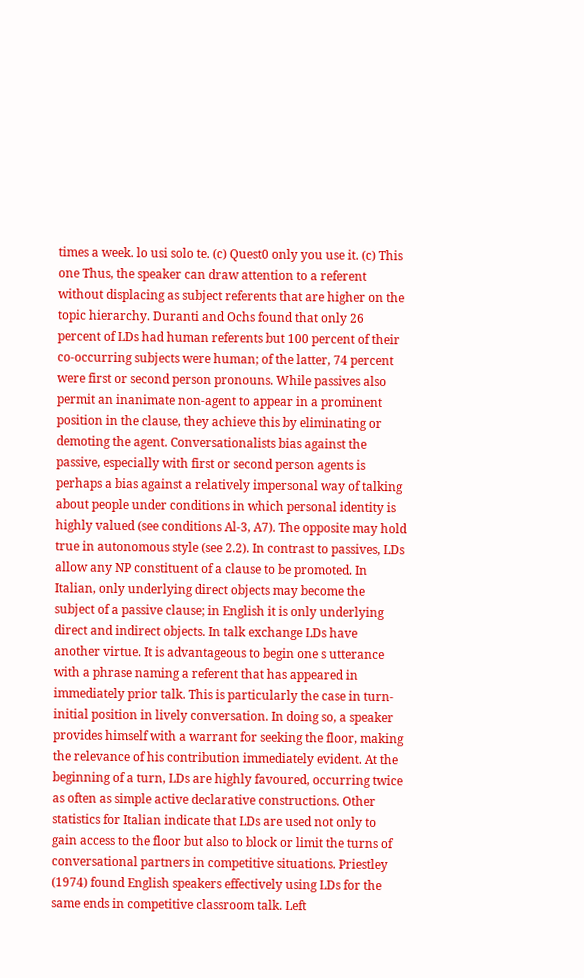times a week. lo usi solo te. (c) Quest0 only you use it. (c) This one Thus, the speaker can draw attention to a referent without displacing as subject referents that are higher on the topic hierarchy. Duranti and Ochs found that only 26 percent of LDs had human referents but 100 percent of their co-occurring subjects were human; of the latter, 74 percent were first or second person pronouns. While passives also permit an inanimate non-agent to appear in a prominent position in the clause, they achieve this by eliminating or demoting the agent. Conversationalists bias against the passive, especially with first or second person agents is perhaps a bias against a relatively impersonal way of talking about people under conditions in which personal identity is highly valued (see conditions Al-3, A7). The opposite may hold true in autonomous style (see 2.2). In contrast to passives, LDs allow any NP constituent of a clause to be promoted. In Italian, only underlying direct objects may become the subject of a passive clause; in English it is only underlying direct and indirect objects. In talk exchange LDs have another virtue. It is advantageous to begin one s utterance with a phrase naming a referent that has appeared in immediately prior talk. This is particularly the case in turn-initial position in lively conversation. In doing so, a speaker provides himself with a warrant for seeking the floor, making the relevance of his contribution immediately evident. At the beginning of a turn, LDs are highly favoured, occurring twice as often as simple active declarative constructions. Other statistics for Italian indicate that LDs are used not only to gain access to the floor but also to block or limit the turns of conversational partners in competitive situations. Priestley (1974) found English speakers effectively using LDs for the same ends in competitive classroom talk. Left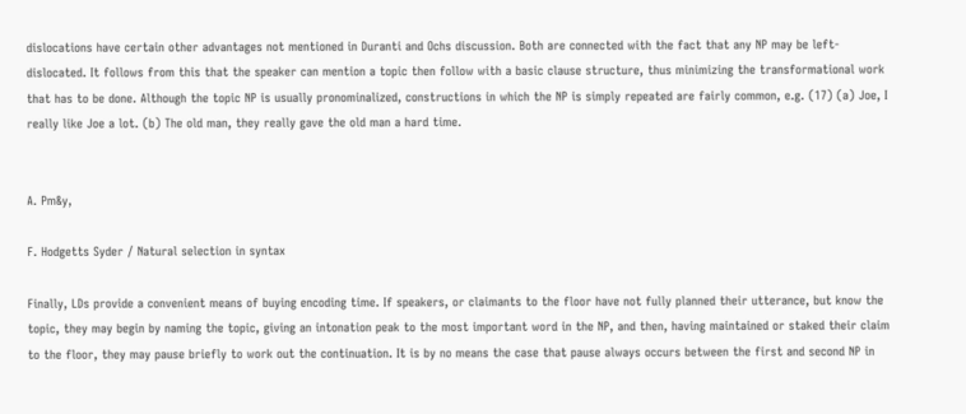dislocations have certain other advantages not mentioned in Duranti and Ochs discussion. Both are connected with the fact that any NP may be left-dislocated. It follows from this that the speaker can mention a topic then follow with a basic clause structure, thus minimizing the transformational work that has to be done. Although the topic NP is usually pronominalized, constructions in which the NP is simply repeated are fairly common, e.g. (17) (a) Joe, I really like Joe a lot. (b) The old man, they really gave the old man a hard time.


A. Pm&y,

F. Hodgetts Syder / Natural selection in syntax

Finally, LDs provide a convenient means of buying encoding time. If speakers, or claimants to the floor have not fully planned their utterance, but know the topic, they may begin by naming the topic, giving an intonation peak to the most important word in the NP, and then, having maintained or staked their claim to the floor, they may pause briefly to work out the continuation. It is by no means the case that pause always occurs between the first and second NP in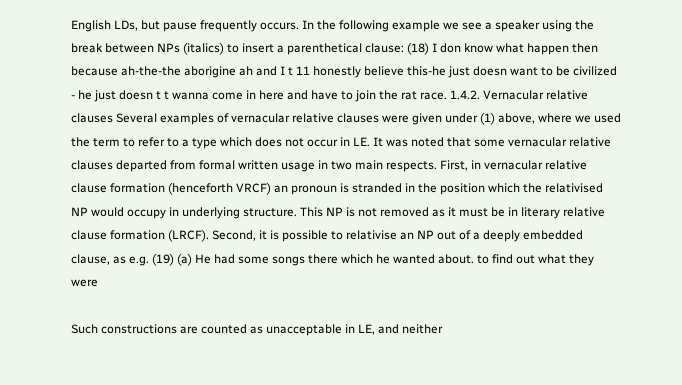English LDs, but pause frequently occurs. In the following example we see a speaker using the break between NPs (italics) to insert a parenthetical clause: (18) I don know what happen then because ah-the-the aborigine ah and I t 11 honestly believe this-he just doesn want to be civilized - he just doesn t t wanna come in here and have to join the rat race. 1.4.2. Vernacular relative clauses Several examples of vernacular relative clauses were given under (1) above, where we used the term to refer to a type which does not occur in LE. It was noted that some vernacular relative clauses departed from formal written usage in two main respects. First, in vernacular relative clause formation (henceforth VRCF) an pronoun is stranded in the position which the relativised NP would occupy in underlying structure. This NP is not removed as it must be in literary relative clause formation (LRCF). Second, it is possible to relativise an NP out of a deeply embedded clause, as e.g. (19) (a) He had some songs there which he wanted about. to find out what they were

Such constructions are counted as unacceptable in LE, and neither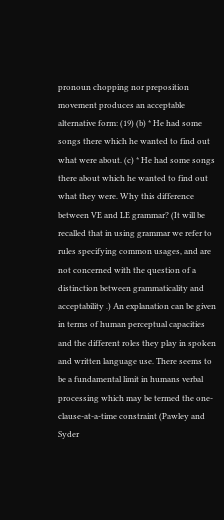pronoun chopping nor preposition movement produces an acceptable alternative form: (19) (b) * He had some songs there which he wanted to find out what were about. (c) * He had some songs there about which he wanted to find out what they were. Why this difference between VE and LE grammar? (It will be recalled that in using grammar we refer to rules specifying common usages, and are not concerned with the question of a distinction between grammaticality and acceptability .) An explanation can be given in terms of human perceptual capacities and the different roles they play in spoken and written language use. There seems to be a fundamental limit in humans verbal processing which may be termed the one-clause-at-a-time constraint (Pawley and Syder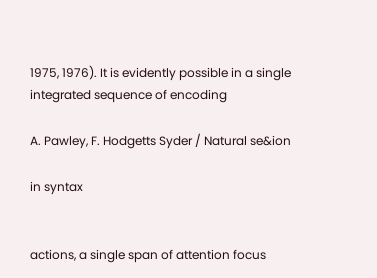1975, 1976). It is evidently possible in a single integrated sequence of encoding

A. Pawley, F. Hodgetts Syder / Natural se&ion

in syntax


actions, a single span of attention focus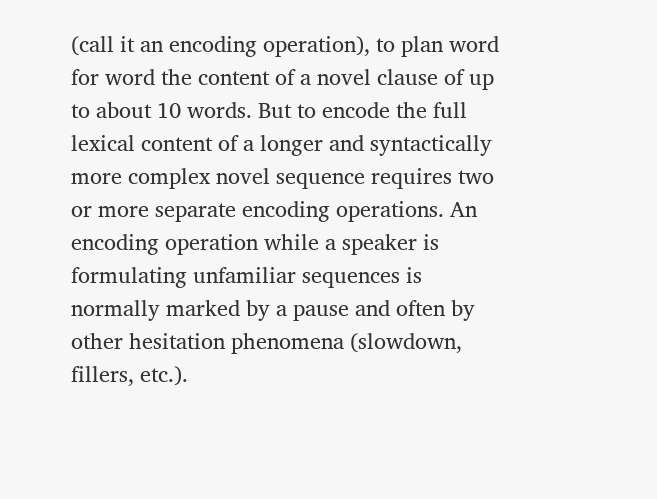(call it an encoding operation), to plan word for word the content of a novel clause of up to about 10 words. But to encode the full lexical content of a longer and syntactically more complex novel sequence requires two or more separate encoding operations. An encoding operation while a speaker is formulating unfamiliar sequences is normally marked by a pause and often by other hesitation phenomena (slowdown, fillers, etc.).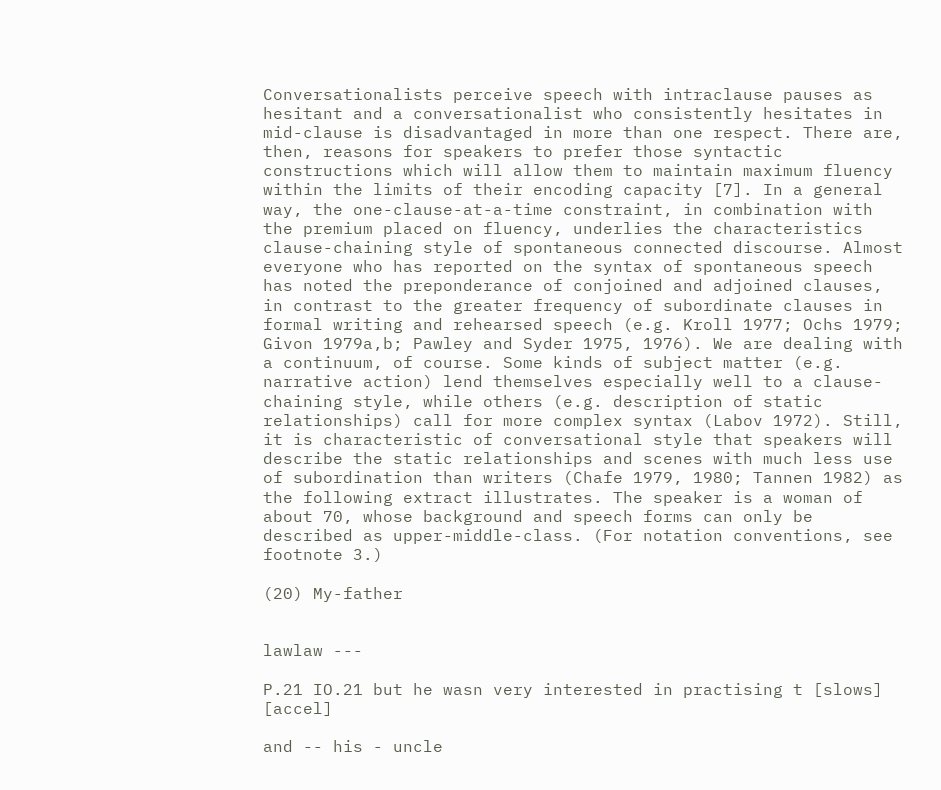Conversationalists perceive speech with intraclause pauses as hesitant and a conversationalist who consistently hesitates in mid-clause is disadvantaged in more than one respect. There are, then, reasons for speakers to prefer those syntactic constructions which will allow them to maintain maximum fluency within the limits of their encoding capacity [7]. In a general way, the one-clause-at-a-time constraint, in combination with the premium placed on fluency, underlies the characteristics clause-chaining style of spontaneous connected discourse. Almost everyone who has reported on the syntax of spontaneous speech has noted the preponderance of conjoined and adjoined clauses, in contrast to the greater frequency of subordinate clauses in formal writing and rehearsed speech (e.g. Kroll 1977; Ochs 1979; Givon 1979a,b; Pawley and Syder 1975, 1976). We are dealing with a continuum, of course. Some kinds of subject matter (e.g. narrative action) lend themselves especially well to a clause-chaining style, while others (e.g. description of static relationships) call for more complex syntax (Labov 1972). Still, it is characteristic of conversational style that speakers will describe the static relationships and scenes with much less use of subordination than writers (Chafe 1979, 1980; Tannen 1982) as the following extract illustrates. The speaker is a woman of about 70, whose background and speech forms can only be described as upper-middle-class. (For notation conventions, see footnote 3.)

(20) My-father


lawlaw ---

P.21 IO.21 but he wasn very interested in practising t [slows] [accel]

and -- his - uncle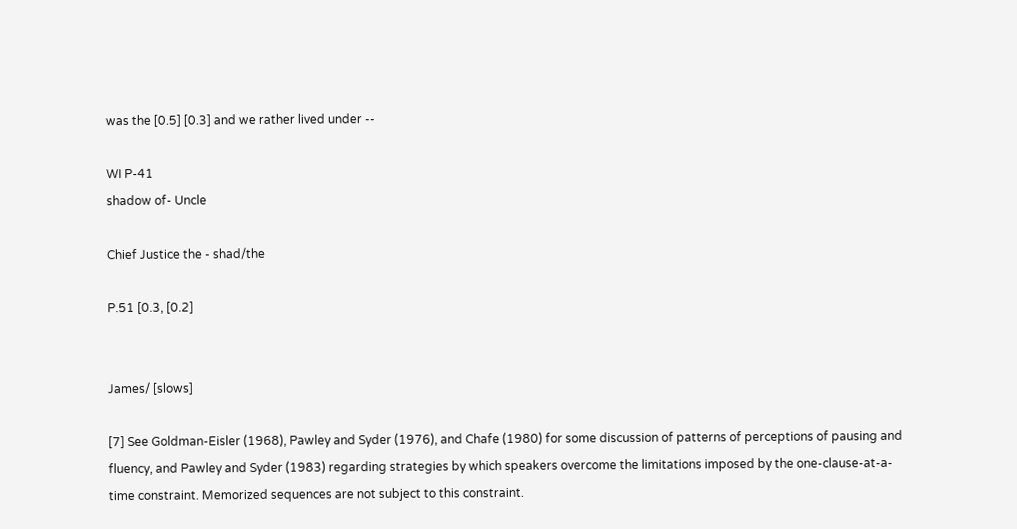was the [0.5] [0.3] and we rather lived under --

WI P-41
shadow of- Uncle

Chief Justice the - shad/the

P.51 [0.3, [0.2]


James/ [slows]

[7] See Goldman-Eisler (1968), Pawley and Syder (1976), and Chafe (1980) for some discussion of patterns of perceptions of pausing and fluency, and Pawley and Syder (1983) regarding strategies by which speakers overcome the limitations imposed by the one-clause-at-a-time constraint. Memorized sequences are not subject to this constraint.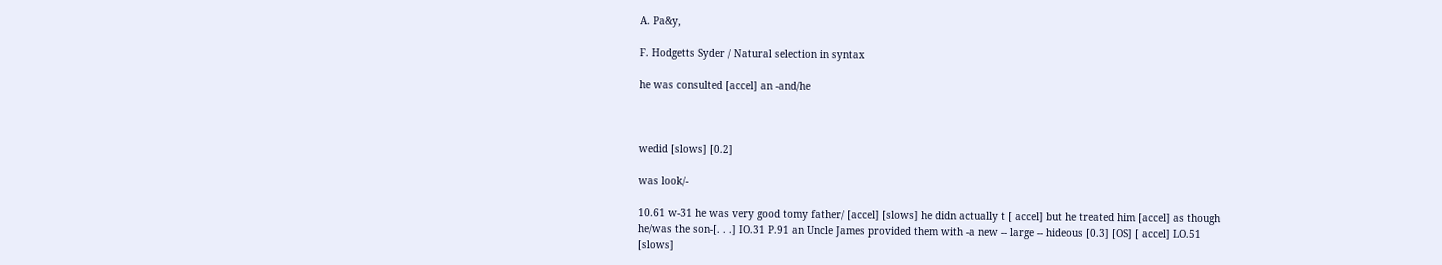A. Pa&y,

F. Hodgetts Syder / Natural selection in syntax

he was consulted [accel] an -and/he



wedid [slows] [0.2]

was look/-

10.61 w-31 he was very good tomy father/ [accel] [slows] he didn actually t [ accel] but he treated him [accel] as though he/was the son-[. . .] IO.31 P.91 an Uncle James provided them with -a new -- large -- hideous [0.3] [OS] [ accel] LO.51 [slows]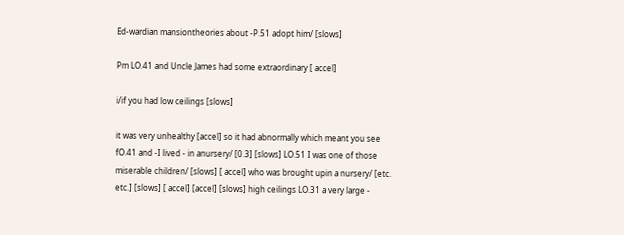Ed-wardian mansiontheories about -P.51 adopt him/ [slows]

Pm LO.41 and Uncle James had some extraordinary [ accel]

i/if you had low ceilings [slows]

it was very unhealthy [accel] so it had abnormally which meant you see fO.41 and -I lived - in anursery/ [0.3] [slows] LO.51 I was one of those miserable children/ [slows] [ accel] who was brought upin a nursery/ [etc. etc.] [slows] [ accel] [accel] [slows] high ceilings LO.31 a very large -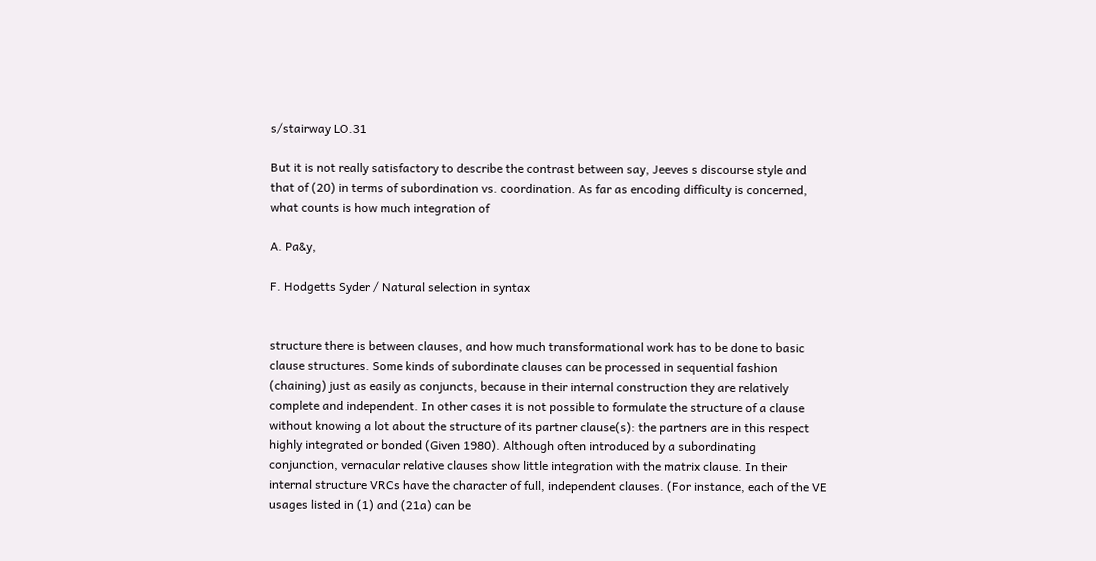s/stairway LO.31

But it is not really satisfactory to describe the contrast between say, Jeeves s discourse style and that of (20) in terms of subordination vs. coordination. As far as encoding difficulty is concerned, what counts is how much integration of

A. Pa&y,

F. Hodgetts Syder / Natural selection in syntax


structure there is between clauses, and how much transformational work has to be done to basic clause structures. Some kinds of subordinate clauses can be processed in sequential fashion (chaining) just as easily as conjuncts, because in their internal construction they are relatively complete and independent. In other cases it is not possible to formulate the structure of a clause without knowing a lot about the structure of its partner clause(s): the partners are in this respect highly integrated or bonded (Given 1980). Although often introduced by a subordinating conjunction, vernacular relative clauses show little integration with the matrix clause. In their internal structure VRCs have the character of full, independent clauses. (For instance, each of the VE usages listed in (1) and (21a) can be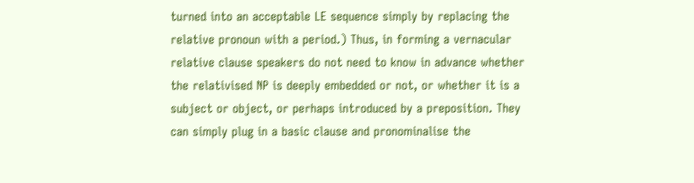turned into an acceptable LE sequence simply by replacing the relative pronoun with a period.) Thus, in forming a vernacular relative clause speakers do not need to know in advance whether the relativised NP is deeply embedded or not, or whether it is a subject or object, or perhaps introduced by a preposition. They can simply plug in a basic clause and pronominalise the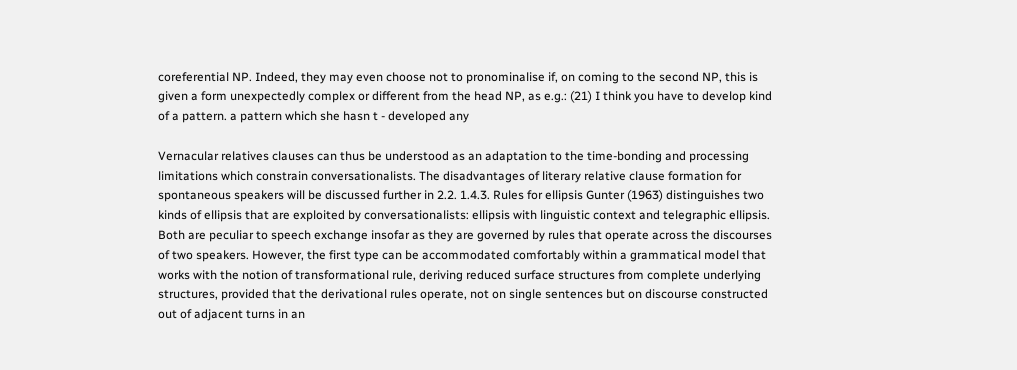coreferential NP. Indeed, they may even choose not to pronominalise if, on coming to the second NP, this is given a form unexpectedly complex or different from the head NP, as e.g.: (21) I think you have to develop kind of a pattern. a pattern which she hasn t - developed any

Vernacular relatives clauses can thus be understood as an adaptation to the time-bonding and processing limitations which constrain conversationalists. The disadvantages of literary relative clause formation for spontaneous speakers will be discussed further in 2.2. 1.4.3. Rules for ellipsis Gunter (1963) distinguishes two kinds of ellipsis that are exploited by conversationalists: ellipsis with linguistic context and telegraphic ellipsis. Both are peculiar to speech exchange insofar as they are governed by rules that operate across the discourses of two speakers. However, the first type can be accommodated comfortably within a grammatical model that works with the notion of transformational rule, deriving reduced surface structures from complete underlying structures, provided that the derivational rules operate, not on single sentences but on discourse constructed out of adjacent turns in an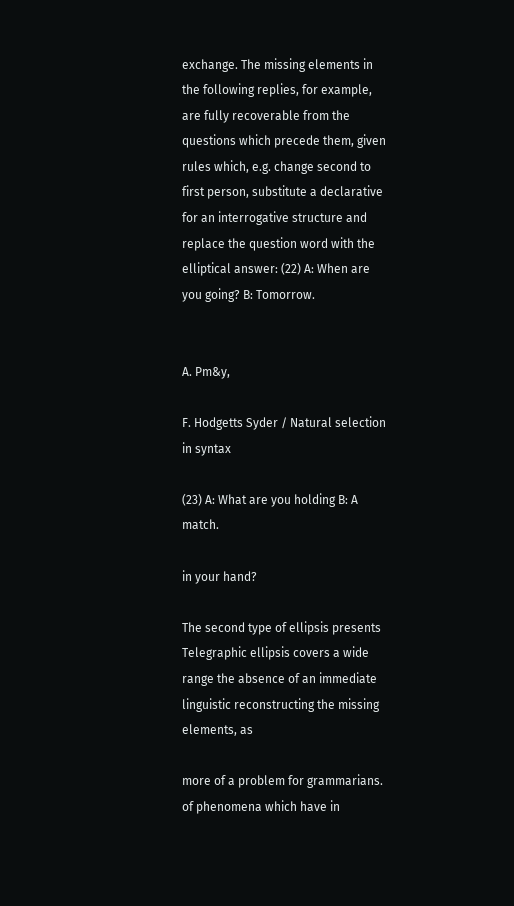exchange. The missing elements in the following replies, for example, are fully recoverable from the questions which precede them, given rules which, e.g. change second to first person, substitute a declarative for an interrogative structure and replace the question word with the elliptical answer: (22) A: When are you going? B: Tomorrow.


A. Pm&y,

F. Hodgetts Syder / Natural selection in syntax

(23) A: What are you holding B: A match.

in your hand?

The second type of ellipsis presents Telegraphic ellipsis covers a wide range the absence of an immediate linguistic reconstructing the missing elements, as

more of a problem for grammarians. of phenomena which have in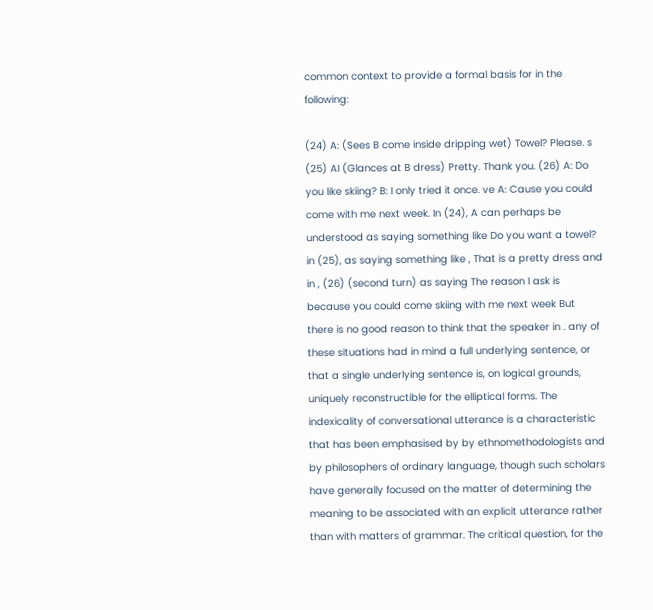common context to provide a formal basis for in the following:

(24) A: (Sees B come inside dripping wet) Towel? Please. s (25) AI (Glances at B dress) Pretty. Thank you. (26) A: Do you like skiing? B: I only tried it once. ve A: Cause you could come with me next week. In (24), A can perhaps be understood as saying something like Do you want a towel? in (25), as saying something like , That is a pretty dress and in , (26) (second turn) as saying The reason I ask is because you could come skiing with me next week But there is no good reason to think that the speaker in . any of these situations had in mind a full underlying sentence, or that a single underlying sentence is, on logical grounds, uniquely reconstructible for the elliptical forms. The indexicality of conversational utterance is a characteristic that has been emphasised by by ethnomethodologists and by philosophers of ordinary language, though such scholars have generally focused on the matter of determining the meaning to be associated with an explicit utterance rather than with matters of grammar. The critical question, for the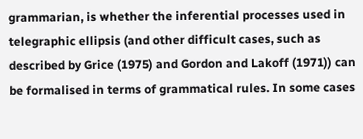grammarian, is whether the inferential processes used in telegraphic ellipsis (and other difficult cases, such as described by Grice (1975) and Gordon and Lakoff (1971)) can be formalised in terms of grammatical rules. In some cases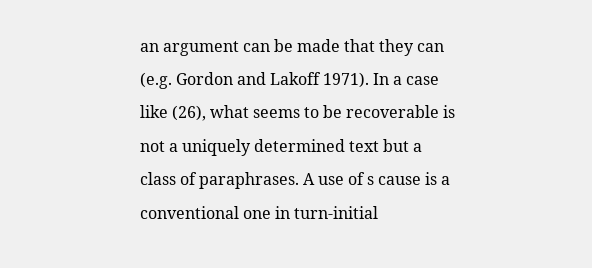an argument can be made that they can (e.g. Gordon and Lakoff 1971). In a case like (26), what seems to be recoverable is not a uniquely determined text but a class of paraphrases. A use of s cause is a conventional one in turn-initial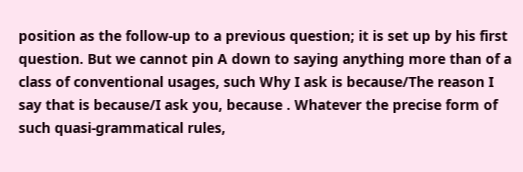position as the follow-up to a previous question; it is set up by his first question. But we cannot pin A down to saying anything more than of a class of conventional usages, such Why I ask is because/The reason I say that is because/I ask you, because . Whatever the precise form of such quasi-grammatical rules,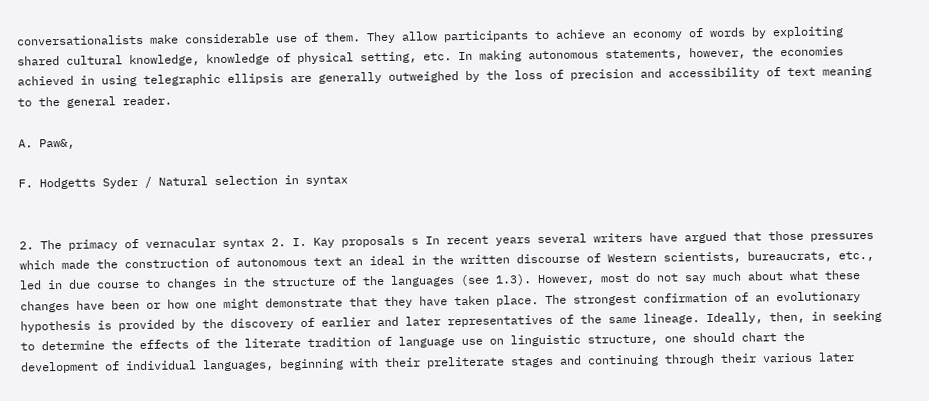conversationalists make considerable use of them. They allow participants to achieve an economy of words by exploiting shared cultural knowledge, knowledge of physical setting, etc. In making autonomous statements, however, the economies achieved in using telegraphic ellipsis are generally outweighed by the loss of precision and accessibility of text meaning to the general reader.

A. Paw&,

F. Hodgetts Syder / Natural selection in syntax


2. The primacy of vernacular syntax 2. I. Kay proposals s In recent years several writers have argued that those pressures which made the construction of autonomous text an ideal in the written discourse of Western scientists, bureaucrats, etc., led in due course to changes in the structure of the languages (see 1.3). However, most do not say much about what these changes have been or how one might demonstrate that they have taken place. The strongest confirmation of an evolutionary hypothesis is provided by the discovery of earlier and later representatives of the same lineage. Ideally, then, in seeking to determine the effects of the literate tradition of language use on linguistic structure, one should chart the development of individual languages, beginning with their preliterate stages and continuing through their various later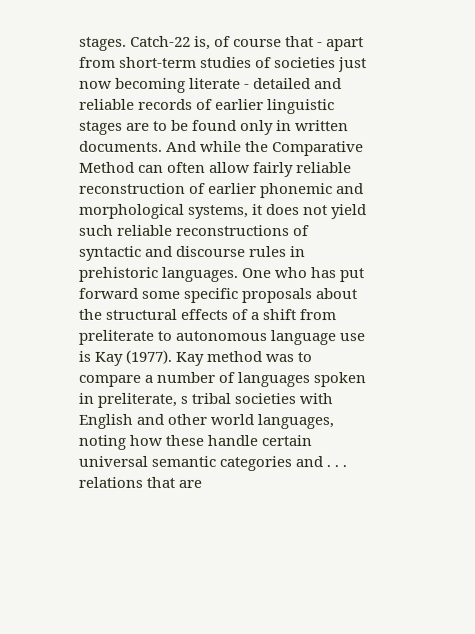stages. Catch-22 is, of course that - apart from short-term studies of societies just now becoming literate - detailed and reliable records of earlier linguistic stages are to be found only in written documents. And while the Comparative Method can often allow fairly reliable reconstruction of earlier phonemic and morphological systems, it does not yield such reliable reconstructions of syntactic and discourse rules in prehistoric languages. One who has put forward some specific proposals about the structural effects of a shift from preliterate to autonomous language use is Kay (1977). Kay method was to compare a number of languages spoken in preliterate, s tribal societies with English and other world languages, noting how these handle certain universal semantic categories and . . . relations that are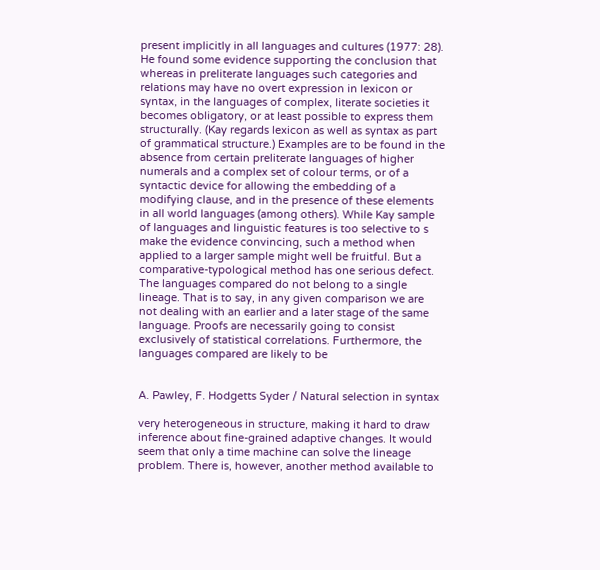present implicitly in all languages and cultures (1977: 28). He found some evidence supporting the conclusion that whereas in preliterate languages such categories and relations may have no overt expression in lexicon or syntax, in the languages of complex, literate societies it becomes obligatory, or at least possible to express them structurally. (Kay regards lexicon as well as syntax as part of grammatical structure.) Examples are to be found in the absence from certain preliterate languages of higher numerals and a complex set of colour terms, or of a syntactic device for allowing the embedding of a modifying clause, and in the presence of these elements in all world languages (among others). While Kay sample of languages and linguistic features is too selective to s make the evidence convincing, such a method when applied to a larger sample might well be fruitful. But a comparative-typological method has one serious defect. The languages compared do not belong to a single lineage. That is to say, in any given comparison we are not dealing with an earlier and a later stage of the same language. Proofs are necessarily going to consist exclusively of statistical correlations. Furthermore, the languages compared are likely to be


A. Pawley, F. Hodgetts Syder / Natural selection in syntax

very heterogeneous in structure, making it hard to draw inference about fine-grained adaptive changes. It would seem that only a time machine can solve the lineage problem. There is, however, another method available to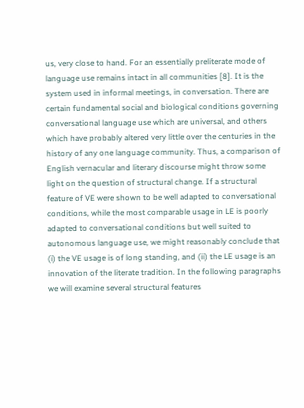us, very close to hand. For an essentially preliterate mode of language use remains intact in all communities [8]. It is the system used in informal meetings, in conversation. There are certain fundamental social and biological conditions governing conversational language use which are universal, and others which have probably altered very little over the centuries in the history of any one language community. Thus, a comparison of English vernacular and literary discourse might throw some light on the question of structural change. If a structural feature of VE were shown to be well adapted to conversational conditions, while the most comparable usage in LE is poorly adapted to conversational conditions but well suited to autonomous language use, we might reasonably conclude that (i) the VE usage is of long standing, and (ii) the LE usage is an innovation of the literate tradition. In the following paragraphs we will examine several structural features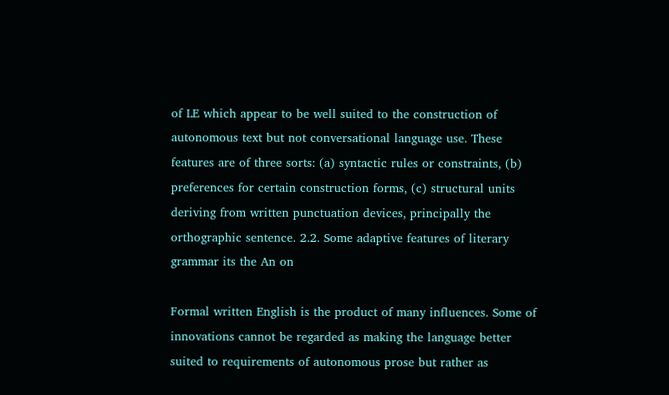of LE which appear to be well suited to the construction of autonomous text but not conversational language use. These features are of three sorts: (a) syntactic rules or constraints, (b) preferences for certain construction forms, (c) structural units deriving from written punctuation devices, principally the orthographic sentence. 2.2. Some adaptive features of literary grammar its the An on

Formal written English is the product of many influences. Some of innovations cannot be regarded as making the language better suited to requirements of autonomous prose but rather as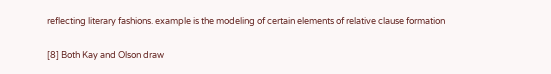reflecting literary fashions. example is the modeling of certain elements of relative clause formation

[8] Both Kay and Olson draw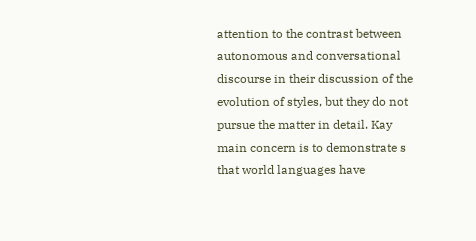attention to the contrast between autonomous and conversational discourse in their discussion of the evolution of styles, but they do not pursue the matter in detail. Kay main concern is to demonstrate s that world languages have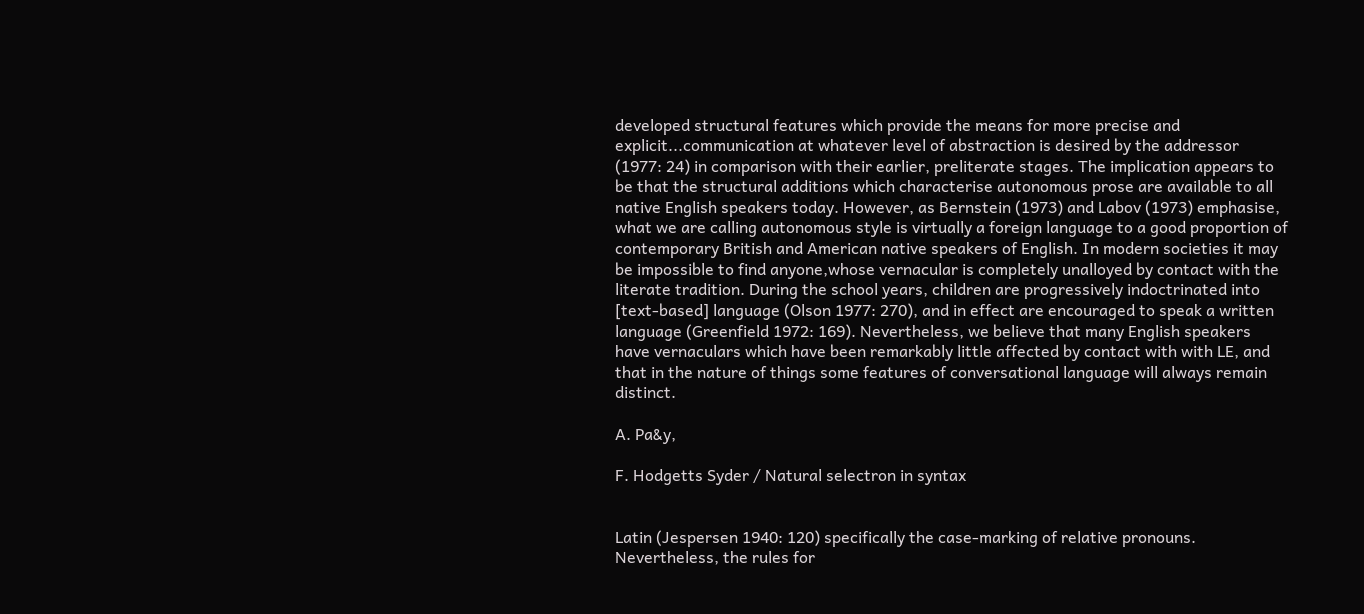developed structural features which provide the means for more precise and explicit...communication at whatever level of abstraction is desired by the addressor (1977: 24) in comparison with their earlier, preliterate stages. The implication appears to be that the structural additions which characterise autonomous prose are available to all native English speakers today. However, as Bernstein (1973) and Labov (1973) emphasise, what we are calling autonomous style is virtually a foreign language to a good proportion of contemporary British and American native speakers of English. In modern societies it may be impossible to find anyone,whose vernacular is completely unalloyed by contact with the literate tradition. During the school years, children are progressively indoctrinated into [text-based] language (Olson 1977: 270), and in effect are encouraged to speak a written language (Greenfield 1972: 169). Nevertheless, we believe that many English speakers have vernaculars which have been remarkably little affected by contact with with LE, and that in the nature of things some features of conversational language will always remain distinct.

A. Pa&y,

F. Hodgetts Syder / Natural selectron in syntax


Latin (Jespersen 1940: 120) specifically the case-marking of relative pronouns. Nevertheless, the rules for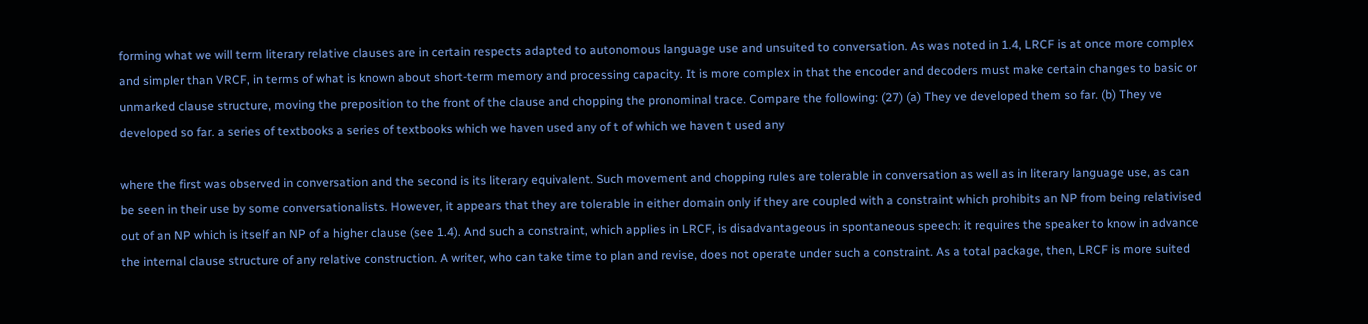forming what we will term literary relative clauses are in certain respects adapted to autonomous language use and unsuited to conversation. As was noted in 1.4, LRCF is at once more complex and simpler than VRCF, in terms of what is known about short-term memory and processing capacity. It is more complex in that the encoder and decoders must make certain changes to basic or unmarked clause structure, moving the preposition to the front of the clause and chopping the pronominal trace. Compare the following: (27) (a) They ve developed them so far. (b) They ve developed so far. a series of textbooks a series of textbooks which we haven used any of t of which we haven t used any

where the first was observed in conversation and the second is its literary equivalent. Such movement and chopping rules are tolerable in conversation as well as in literary language use, as can be seen in their use by some conversationalists. However, it appears that they are tolerable in either domain only if they are coupled with a constraint which prohibits an NP from being relativised out of an NP which is itself an NP of a higher clause (see 1.4). And such a constraint, which applies in LRCF, is disadvantageous in spontaneous speech: it requires the speaker to know in advance the internal clause structure of any relative construction. A writer, who can take time to plan and revise, does not operate under such a constraint. As a total package, then, LRCF is more suited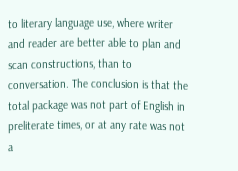to literary language use, where writer and reader are better able to plan and scan constructions, than to conversation. The conclusion is that the total package was not part of English in preliterate times, or at any rate was not a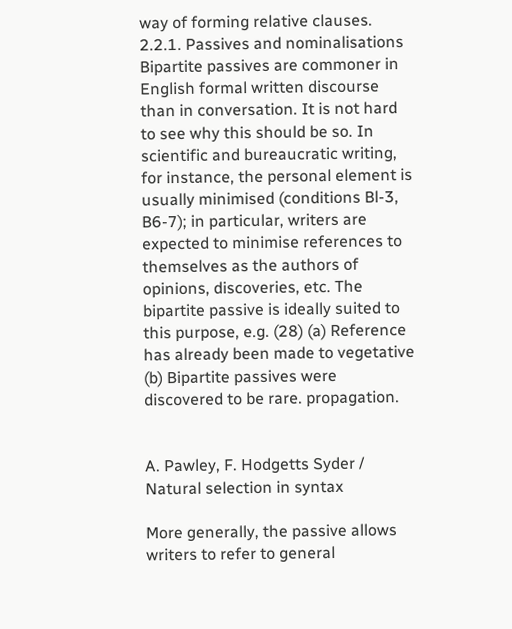way of forming relative clauses. 2.2.1. Passives and nominalisations Bipartite passives are commoner in English formal written discourse than in conversation. It is not hard to see why this should be so. In scientific and bureaucratic writing, for instance, the personal element is usually minimised (conditions Bl-3, B6-7); in particular, writers are expected to minimise references to themselves as the authors of opinions, discoveries, etc. The bipartite passive is ideally suited to this purpose, e.g. (28) (a) Reference has already been made to vegetative (b) Bipartite passives were discovered to be rare. propagation.


A. Pawley, F. Hodgetts Syder / Natural selection in syntax

More generally, the passive allows writers to refer to general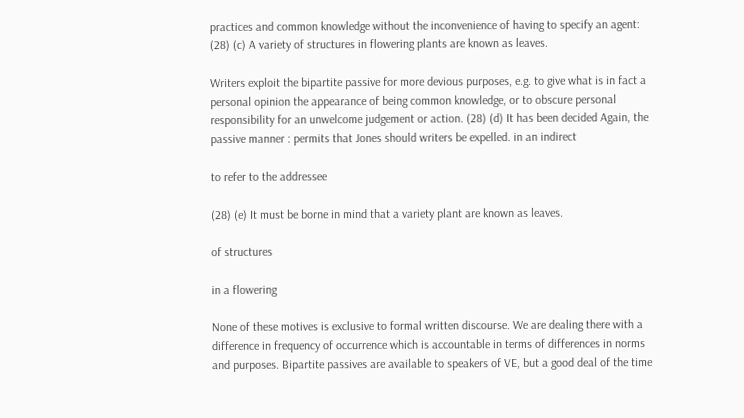practices and common knowledge without the inconvenience of having to specify an agent: (28) (c) A variety of structures in flowering plants are known as leaves.

Writers exploit the bipartite passive for more devious purposes, e.g. to give what is in fact a personal opinion the appearance of being common knowledge, or to obscure personal responsibility for an unwelcome judgement or action. (28) (d) It has been decided Again, the passive manner : permits that Jones should writers be expelled. in an indirect

to refer to the addressee

(28) (e) It must be borne in mind that a variety plant are known as leaves.

of structures

in a flowering

None of these motives is exclusive to formal written discourse. We are dealing there with a difference in frequency of occurrence which is accountable in terms of differences in norms and purposes. Bipartite passives are available to speakers of VE, but a good deal of the time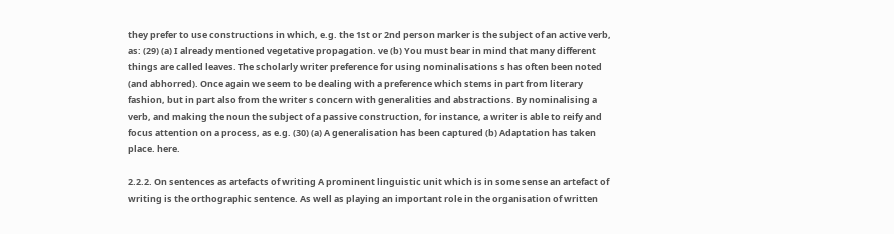they prefer to use constructions in which, e.g. the 1st or 2nd person marker is the subject of an active verb, as: (29) (a) I already mentioned vegetative propagation. ve (b) You must bear in mind that many different things are called leaves. The scholarly writer preference for using nominalisations s has often been noted (and abhorred). Once again we seem to be dealing with a preference which stems in part from literary fashion, but in part also from the writer s concern with generalities and abstractions. By nominalising a verb, and making the noun the subject of a passive construction, for instance, a writer is able to reify and focus attention on a process, as e.g. (30) (a) A generalisation has been captured (b) Adaptation has taken place. here.

2.2.2. On sentences as artefacts of writing A prominent linguistic unit which is in some sense an artefact of writing is the orthographic sentence. As well as playing an important role in the organisation of written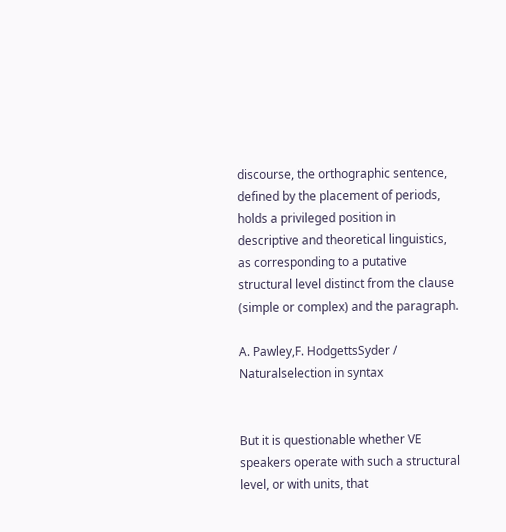discourse, the orthographic sentence, defined by the placement of periods, holds a privileged position in descriptive and theoretical linguistics, as corresponding to a putative structural level distinct from the clause (simple or complex) and the paragraph.

A. Pawley,F. HodgettsSyder / Naturalselection in syntax


But it is questionable whether VE speakers operate with such a structural level, or with units, that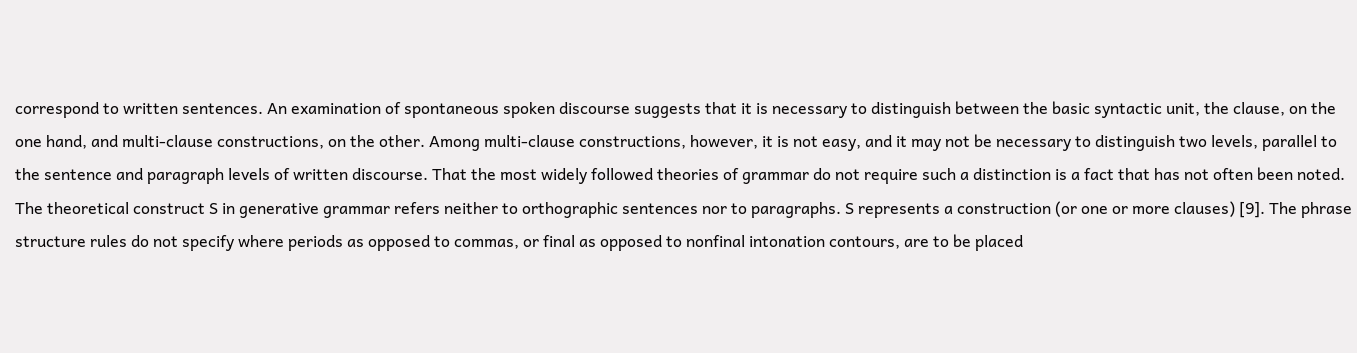correspond to written sentences. An examination of spontaneous spoken discourse suggests that it is necessary to distinguish between the basic syntactic unit, the clause, on the one hand, and multi-clause constructions, on the other. Among multi-clause constructions, however, it is not easy, and it may not be necessary to distinguish two levels, parallel to the sentence and paragraph levels of written discourse. That the most widely followed theories of grammar do not require such a distinction is a fact that has not often been noted. The theoretical construct S in generative grammar refers neither to orthographic sentences nor to paragraphs. S represents a construction (or one or more clauses) [9]. The phrase structure rules do not specify where periods as opposed to commas, or final as opposed to nonfinal intonation contours, are to be placed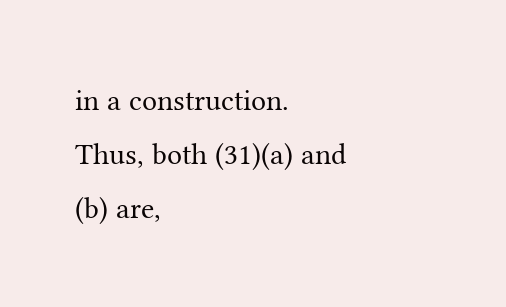in a construction. Thus, both (31)(a) and (b) are,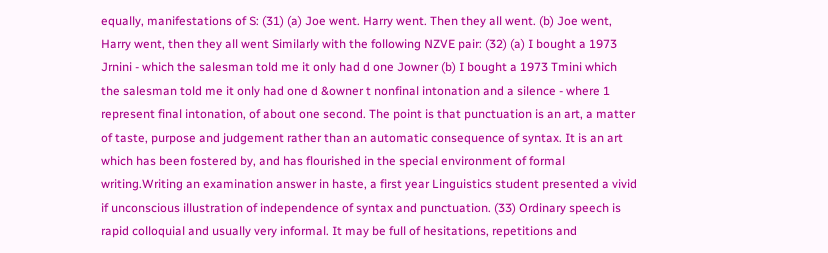equally, manifestations of S: (31) (a) Joe went. Harry went. Then they all went. (b) Joe went, Harry went, then they all went Similarly with the following NZVE pair: (32) (a) I bought a 1973 Jrnini - which the salesman told me it only had d one Jowner (b) I bought a 1973 Tmini which the salesman told me it only had one d &owner t nonfinal intonation and a silence - where 1 represent final intonation, of about one second. The point is that punctuation is an art, a matter of taste, purpose and judgement rather than an automatic consequence of syntax. It is an art which has been fostered by, and has flourished in the special environment of formal writing.Writing an examination answer in haste, a first year Linguistics student presented a vivid if unconscious illustration of independence of syntax and punctuation. (33) Ordinary speech is rapid colloquial and usually very informal. It may be full of hesitations, repetitions and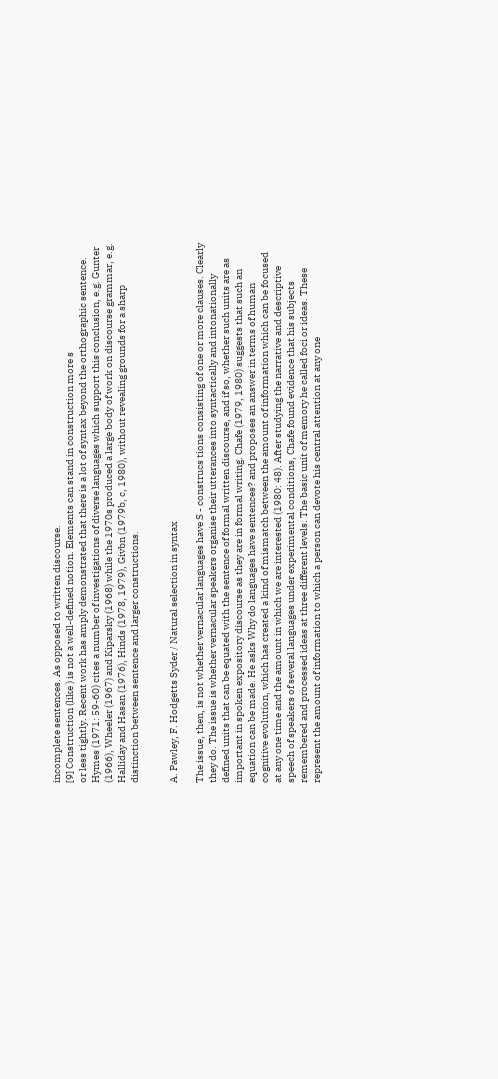incomplete sentences. As opposed to written discourse.
[9] Construction (like ) is not a well-defined notion. Elements can stand in construction more s
or less tightly. Recent work has amply demonstrated that there is a lot of syntax beyond the orthographic sentence. Hymes (1971: 59-60) cites a number of investigations of diverse languages which support this conclusion, e.g. Gunter (1966), Wheeler (1967) and Kiparsky (1968) while the 1970s produced a large body of work on discourse grammar, e.g. Halliday and Hasan (1976), Hinds (1978, 1979), Givbn (1979b, c, 1980), without revealing grounds for a sharp distinction between sentence and larger constructions.


A. Pawley, F. Hodgetts Syder / Natural selection in syntax

The issue, then, is not whether vernacular languages have S - construcs tions consisting of one or more clauses. Clearly they do. The issue is whether vernacular speakers organise their utterances into syntactically and intonationally defined units that can be equated with the sentence of formal written discourse, and if so, whether such units are as important in spoken expository discourse as they are in formal writing. Chafe (1979, 1980) suggests that such an equation can be made. He asks Why do languages have sentences? and proposes an answer in terms of human cognitive evolution, which has created a kind of mismatch between the amount of information which can be focused at any one time and the amount in which we are interested (1980: 48). After studying the narrative and descriptive speech of speakers of several languages under experimental conditions, Chafe found evidence that his subjects remembered and processed ideas at three different levels. The basic unit of memory he called foci or ideas. These represent the amount of information to which a person can devote his central attention at any one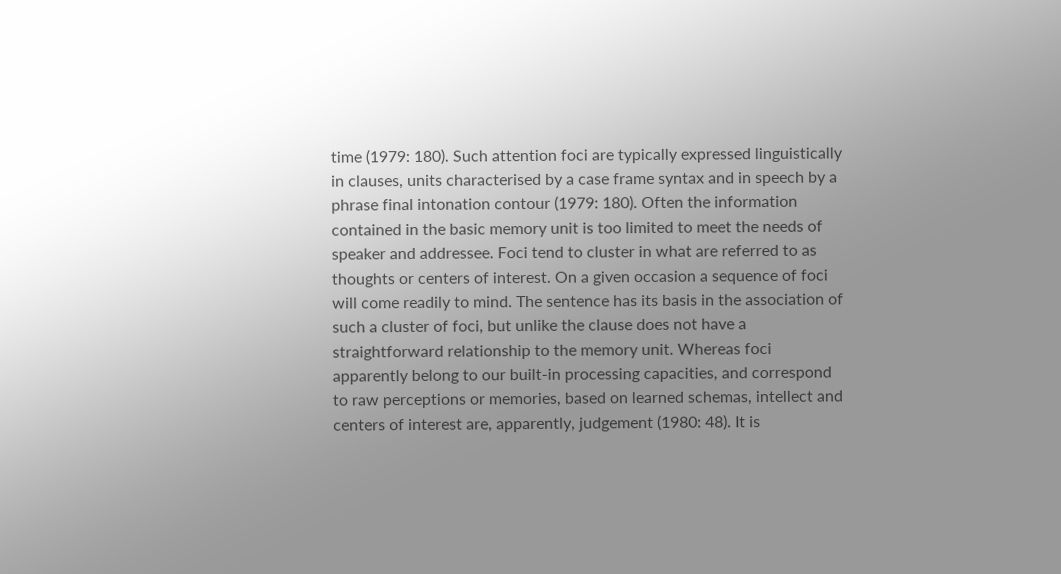time (1979: 180). Such attention foci are typically expressed linguistically in clauses, units characterised by a case frame syntax and in speech by a phrase final intonation contour (1979: 180). Often the information contained in the basic memory unit is too limited to meet the needs of speaker and addressee. Foci tend to cluster in what are referred to as thoughts or centers of interest. On a given occasion a sequence of foci will come readily to mind. The sentence has its basis in the association of such a cluster of foci, but unlike the clause does not have a straightforward relationship to the memory unit. Whereas foci apparently belong to our built-in processing capacities, and correspond to raw perceptions or memories, based on learned schemas, intellect and centers of interest are, apparently, judgement (1980: 48). It is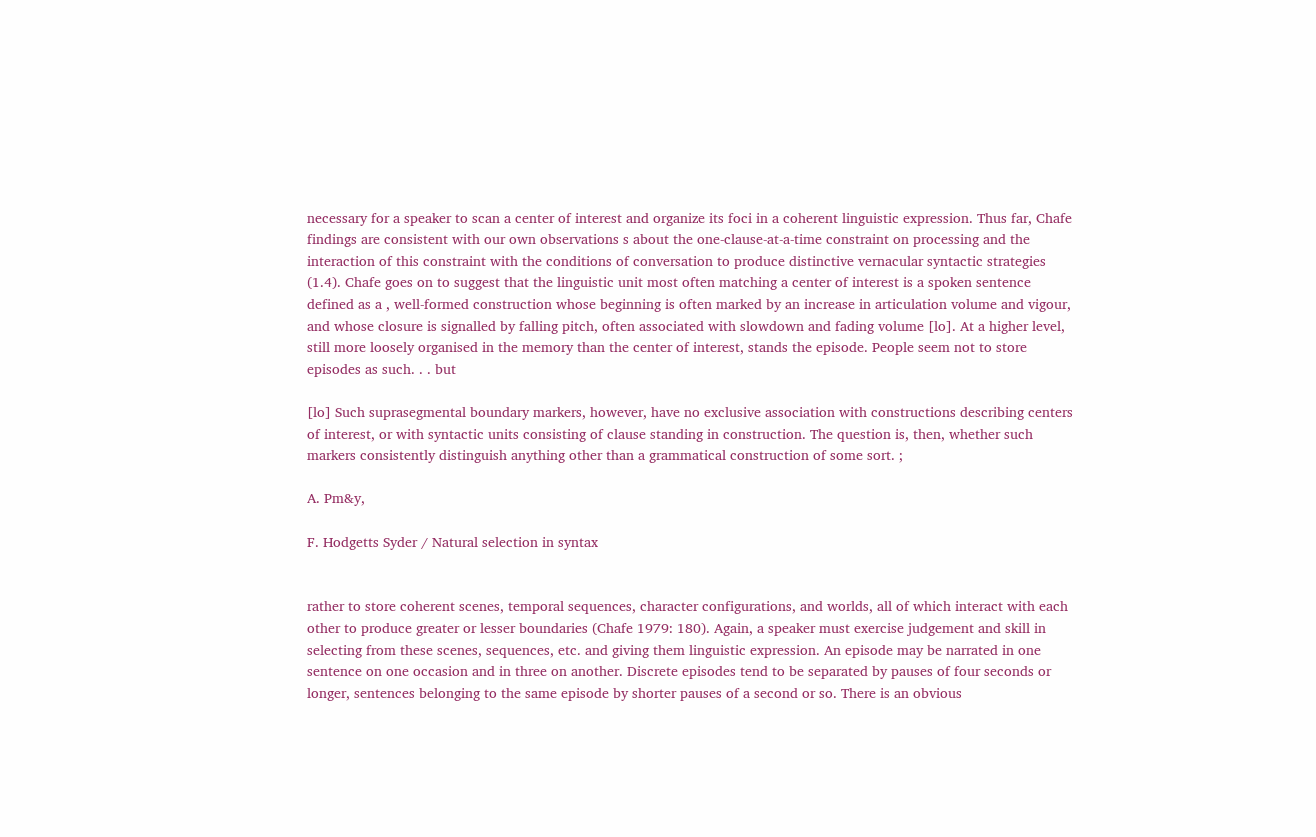necessary for a speaker to scan a center of interest and organize its foci in a coherent linguistic expression. Thus far, Chafe findings are consistent with our own observations s about the one-clause-at-a-time constraint on processing and the interaction of this constraint with the conditions of conversation to produce distinctive vernacular syntactic strategies (1.4). Chafe goes on to suggest that the linguistic unit most often matching a center of interest is a spoken sentence defined as a , well-formed construction whose beginning is often marked by an increase in articulation volume and vigour, and whose closure is signalled by falling pitch, often associated with slowdown and fading volume [lo]. At a higher level, still more loosely organised in the memory than the center of interest, stands the episode. People seem not to store episodes as such. . . but

[lo] Such suprasegmental boundary markers, however, have no exclusive association with constructions describing centers of interest, or with syntactic units consisting of clause standing in construction. The question is, then, whether such markers consistently distinguish anything other than a grammatical construction of some sort. ;

A. Pm&y,

F. Hodgetts Syder / Natural selection in syntax


rather to store coherent scenes, temporal sequences, character configurations, and worlds, all of which interact with each other to produce greater or lesser boundaries (Chafe 1979: 180). Again, a speaker must exercise judgement and skill in selecting from these scenes, sequences, etc. and giving them linguistic expression. An episode may be narrated in one sentence on one occasion and in three on another. Discrete episodes tend to be separated by pauses of four seconds or longer, sentences belonging to the same episode by shorter pauses of a second or so. There is an obvious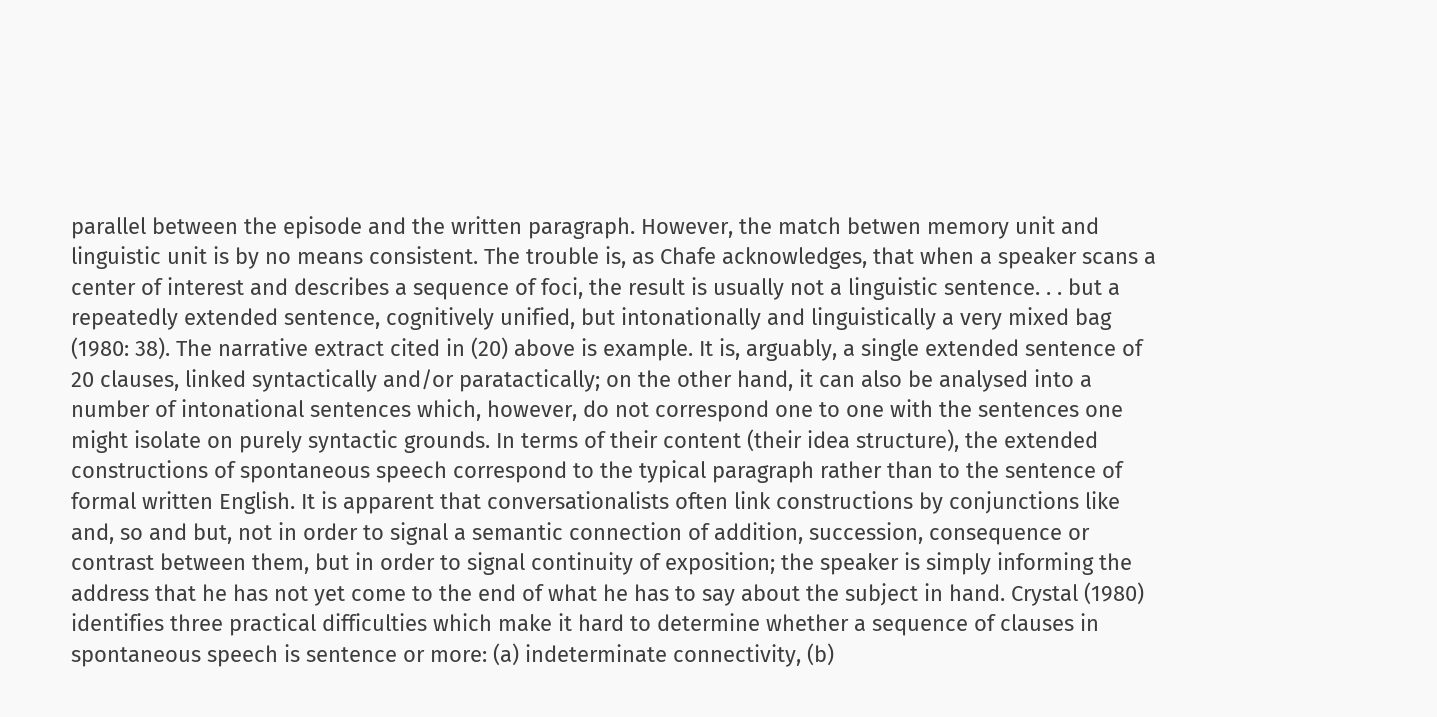parallel between the episode and the written paragraph. However, the match betwen memory unit and linguistic unit is by no means consistent. The trouble is, as Chafe acknowledges, that when a speaker scans a center of interest and describes a sequence of foci, the result is usually not a linguistic sentence. . . but a repeatedly extended sentence, cognitively unified, but intonationally and linguistically a very mixed bag (1980: 38). The narrative extract cited in (20) above is example. It is, arguably, a single extended sentence of 20 clauses, linked syntactically and/or paratactically; on the other hand, it can also be analysed into a number of intonational sentences which, however, do not correspond one to one with the sentences one might isolate on purely syntactic grounds. In terms of their content (their idea structure), the extended constructions of spontaneous speech correspond to the typical paragraph rather than to the sentence of formal written English. It is apparent that conversationalists often link constructions by conjunctions like and, so and but, not in order to signal a semantic connection of addition, succession, consequence or contrast between them, but in order to signal continuity of exposition; the speaker is simply informing the address that he has not yet come to the end of what he has to say about the subject in hand. Crystal (1980) identifies three practical difficulties which make it hard to determine whether a sequence of clauses in spontaneous speech is sentence or more: (a) indeterminate connectivity, (b)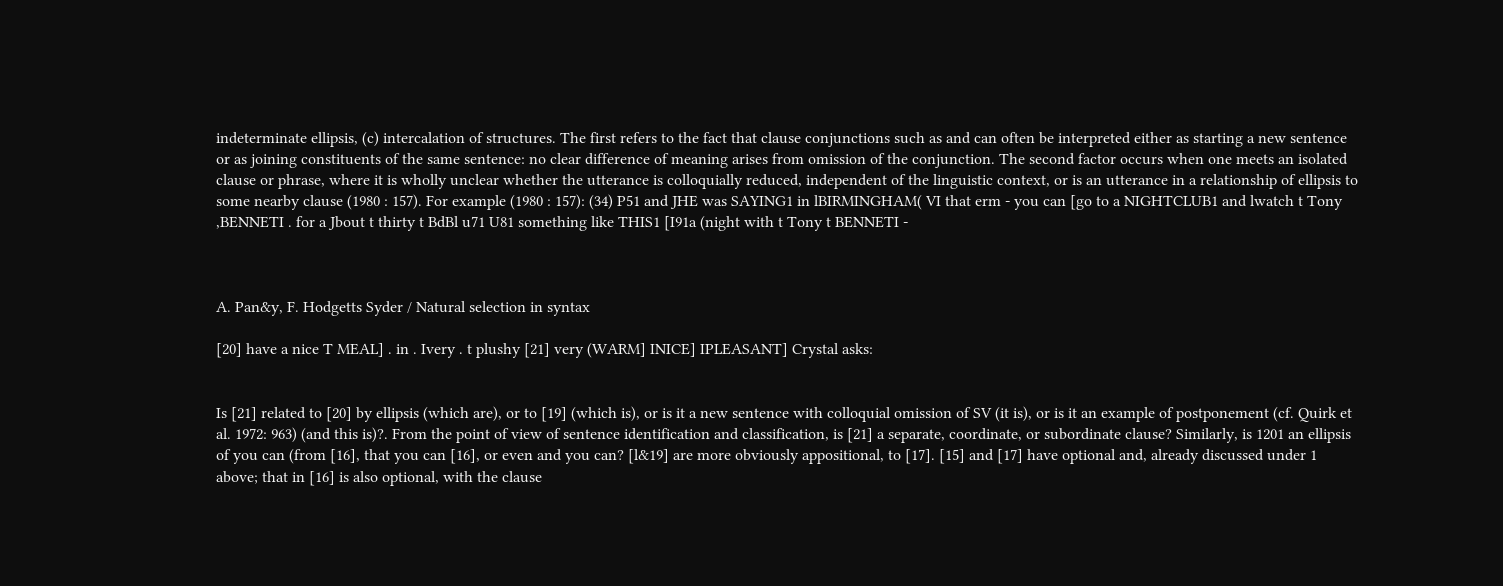indeterminate ellipsis, (c) intercalation of structures. The first refers to the fact that clause conjunctions such as and can often be interpreted either as starting a new sentence or as joining constituents of the same sentence: no clear difference of meaning arises from omission of the conjunction. The second factor occurs when one meets an isolated clause or phrase, where it is wholly unclear whether the utterance is colloquially reduced, independent of the linguistic context, or is an utterance in a relationship of ellipsis to some nearby clause (1980 : 157). For example (1980 : 157): (34) P51 and JHE was SAYING1 in lBIRMINGHAM( VI that erm - you can [go to a NIGHTCLUB1 and lwatch t Tony ,BENNETI . for a Jbout t thirty t BdBl u71 U81 something like THIS1 [I91a (night with t Tony t BENNETI -



A. Pan&y, F. Hodgetts Syder / Natural selection in syntax

[20] have a nice T MEAL] . in . Ivery . t plushy [21] very (WARM] INICE] IPLEASANT] Crystal asks:


Is [21] related to [20] by ellipsis (which are), or to [19] (which is), or is it a new sentence with colloquial omission of SV (it is), or is it an example of postponement (cf. Quirk et al. 1972: 963) (and this is)?. From the point of view of sentence identification and classification, is [21] a separate, coordinate, or subordinate clause? Similarly, is 1201 an ellipsis of you can (from [16], that you can [16], or even and you can? [l&19] are more obviously appositional, to [17]. [15] and [17] have optional and, already discussed under 1 above; that in [16] is also optional, with the clause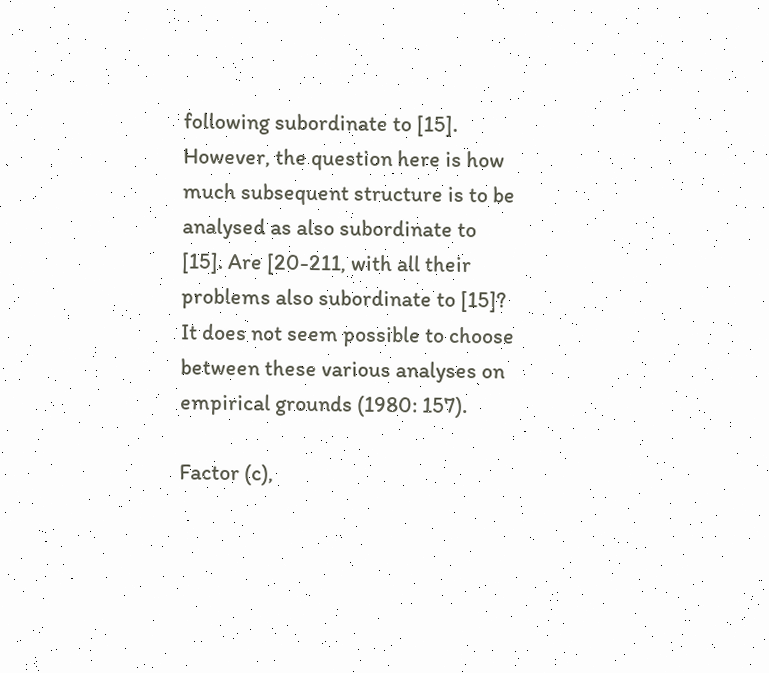following subordinate to [15]. However, the question here is how much subsequent structure is to be analysed as also subordinate to [15]. Are [20-211, with all their problems also subordinate to [15]? It does not seem possible to choose between these various analyses on empirical grounds (1980: 157).

Factor (c),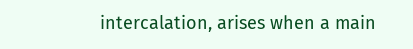intercalation, arises when a main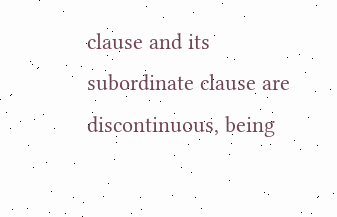clause and its subordinate clause are discontinuous, being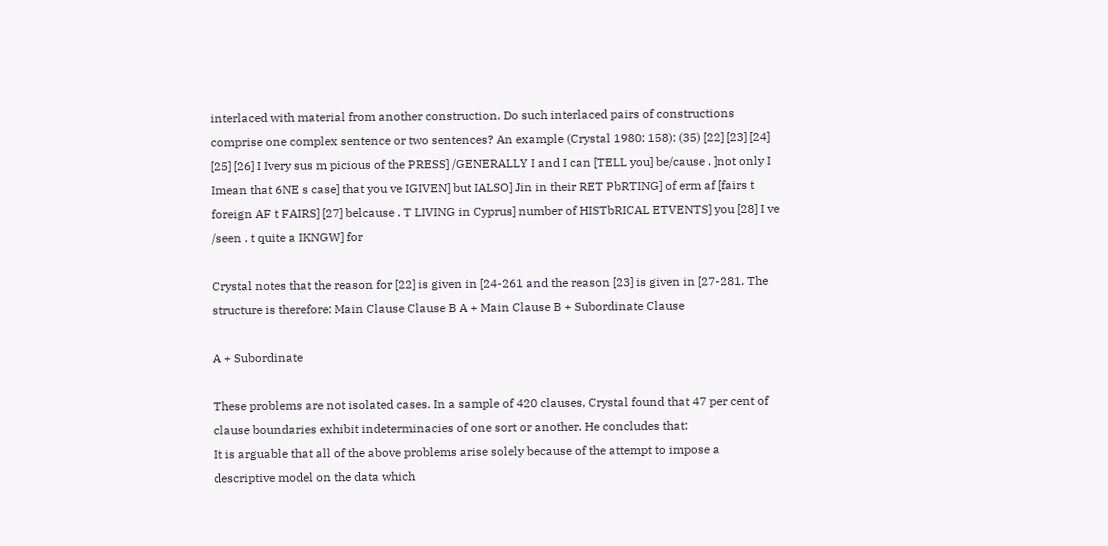interlaced with material from another construction. Do such interlaced pairs of constructions comprise one complex sentence or two sentences? An example (Crystal 1980: 158): (35) [22] [23] [24] [25] [26] I Ivery sus m picious of the PRESS] /GENERALLY I and I can [TELL you] be/cause . ]not only I Imean that 6NE s case] that you ve IGIVEN] but IALSO] Jin in their RET PbRTING] of erm af [fairs t foreign AF t FAIRS] [27] belcause . T LIVING in Cyprus] number of HISTbRICAL ETVENTS] you [28] I ve /seen . t quite a IKNGW] for

Crystal notes that the reason for [22] is given in [24-261 and the reason [23] is given in [27-281. The structure is therefore: Main Clause Clause B A + Main Clause B + Subordinate Clause

A + Subordinate

These problems are not isolated cases. In a sample of 420 clauses, Crystal found that 47 per cent of clause boundaries exhibit indeterminacies of one sort or another. He concludes that:
It is arguable that all of the above problems arise solely because of the attempt to impose a descriptive model on the data which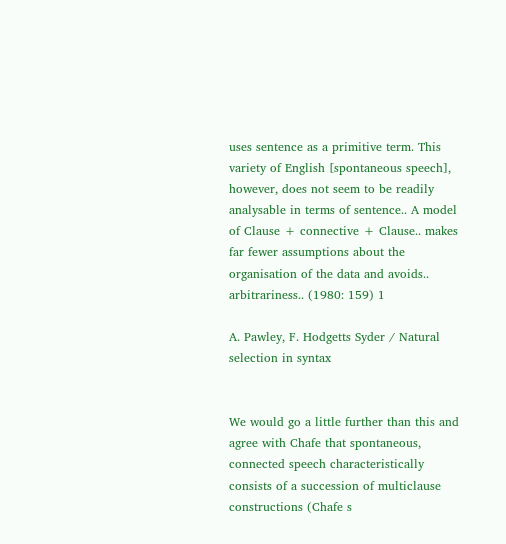uses sentence as a primitive term. This variety of English [spontaneous speech], however, does not seem to be readily analysable in terms of sentence.. A model of Clause + connective + Clause.. makes far fewer assumptions about the organisation of the data and avoids.. arbitrariness.. (1980: 159) 1

A. Pawley, F. Hodgetts Syder / Natural selection in syntax


We would go a little further than this and agree with Chafe that spontaneous, connected speech characteristically consists of a succession of multiclause constructions (Chafe s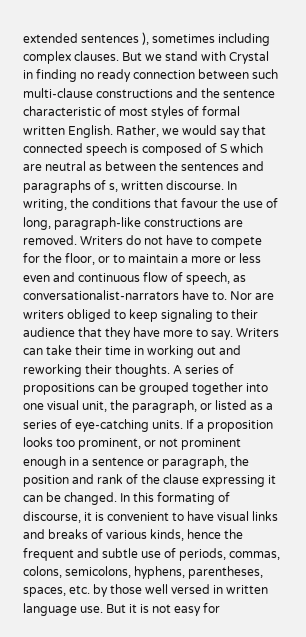extended sentences ), sometimes including complex clauses. But we stand with Crystal in finding no ready connection between such multi-clause constructions and the sentence characteristic of most styles of formal written English. Rather, we would say that connected speech is composed of S which are neutral as between the sentences and paragraphs of s, written discourse. In writing, the conditions that favour the use of long, paragraph-like constructions are removed. Writers do not have to compete for the floor, or to maintain a more or less even and continuous flow of speech, as conversationalist-narrators have to. Nor are writers obliged to keep signaling to their audience that they have more to say. Writers can take their time in working out and reworking their thoughts. A series of propositions can be grouped together into one visual unit, the paragraph, or listed as a series of eye-catching units. If a proposition looks too prominent, or not prominent enough in a sentence or paragraph, the position and rank of the clause expressing it can be changed. In this formating of discourse, it is convenient to have visual links and breaks of various kinds, hence the frequent and subtle use of periods, commas, colons, semicolons, hyphens, parentheses, spaces, etc. by those well versed in written language use. But it is not easy for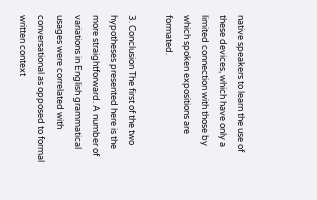native speakers to learn the use of these devices, which have only a limited connection with those by which spoken expositions are formated.

3. Conclusion The first of the two hypotheses presented here is the more straightforward. A number of variations in English grammatical usages were correlated with conversational as opposed to formal written context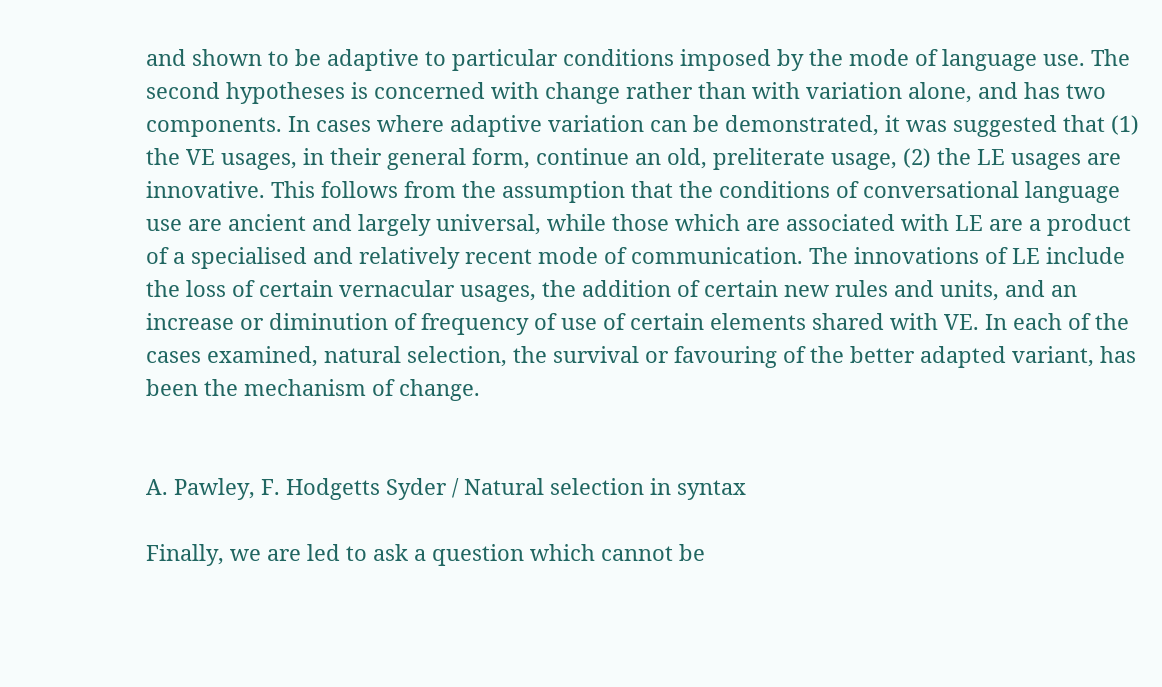and shown to be adaptive to particular conditions imposed by the mode of language use. The second hypotheses is concerned with change rather than with variation alone, and has two components. In cases where adaptive variation can be demonstrated, it was suggested that (1) the VE usages, in their general form, continue an old, preliterate usage, (2) the LE usages are innovative. This follows from the assumption that the conditions of conversational language use are ancient and largely universal, while those which are associated with LE are a product of a specialised and relatively recent mode of communication. The innovations of LE include the loss of certain vernacular usages, the addition of certain new rules and units, and an increase or diminution of frequency of use of certain elements shared with VE. In each of the cases examined, natural selection, the survival or favouring of the better adapted variant, has been the mechanism of change.


A. Pawley, F. Hodgetts Syder / Natural selection in syntax

Finally, we are led to ask a question which cannot be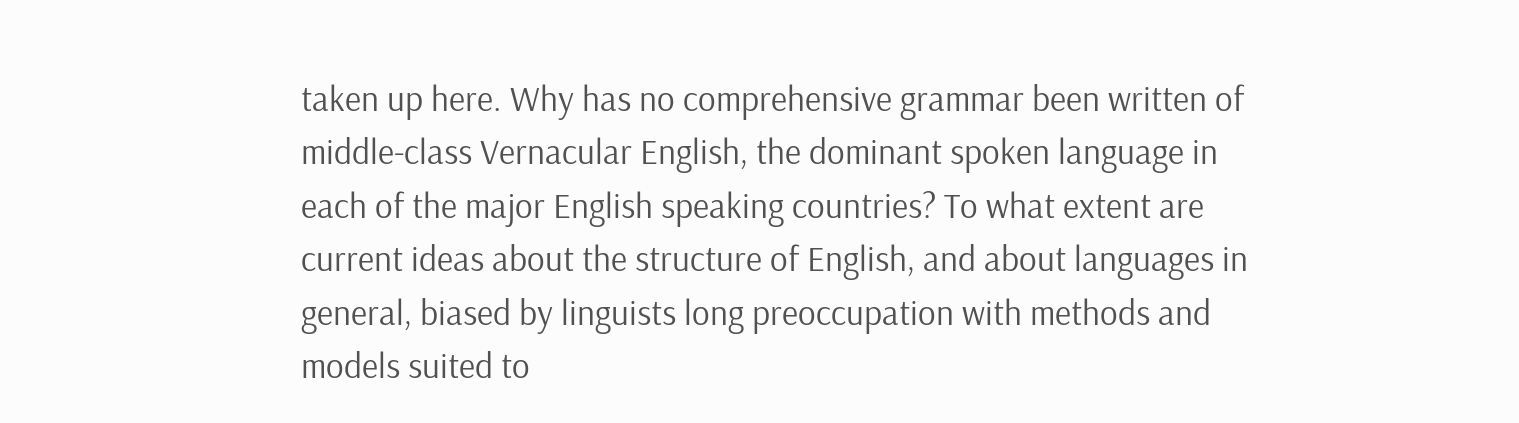taken up here. Why has no comprehensive grammar been written of middle-class Vernacular English, the dominant spoken language in each of the major English speaking countries? To what extent are current ideas about the structure of English, and about languages in general, biased by linguists long preoccupation with methods and models suited to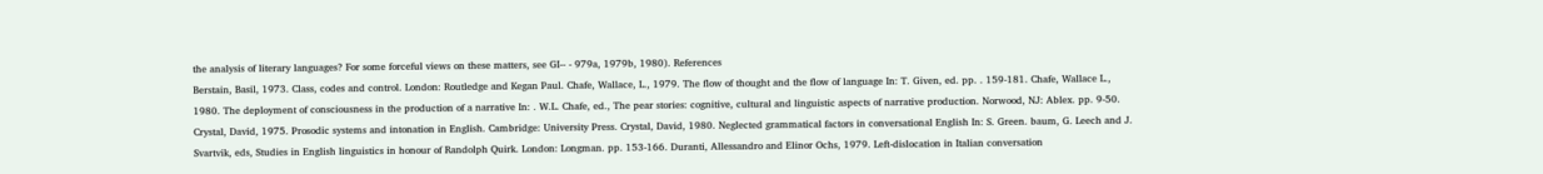the analysis of literary languages? For some forceful views on these matters, see GI-- - 979a, 1979b, 1980). References
Berstain, Basil, 1973. Class, codes and control. London: Routledge and Kegan Paul. Chafe, Wallace, L., 1979. The flow of thought and the flow of language In: T. Given, ed. pp. . 159-181. Chafe, Wallace L., 1980. The deployment of consciousness in the production of a narrative In: . W.L. Chafe, ed., The pear stories: cognitive, cultural and linguistic aspects of narrative production. Norwood, NJ: Ablex. pp. 9-50. Crystal, David, 1975. Prosodic systems and intonation in English. Cambridge: University Press. Crystal, David, 1980. Neglected grammatical factors in conversational English In: S. Green. baum, G. Leech and J. Svartvik, eds, Studies in English linguistics in honour of Randolph Quirk. London: Longman. pp. 153-166. Duranti, Allessandro and Elinor Ochs, 1979. Left-dislocation in Italian conversation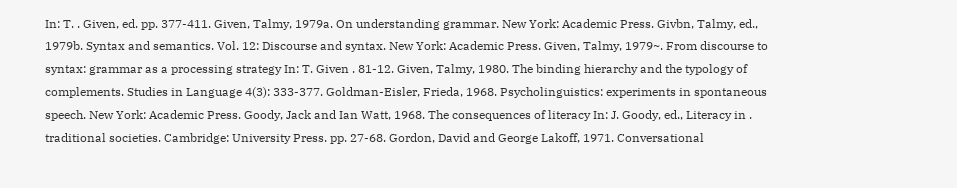In: T. . Given, ed. pp. 377-411. Given, Talmy, 1979a. On understanding grammar. New York: Academic Press. Givbn, Talmy, ed., 1979b. Syntax and semantics. Vol. 12: Discourse and syntax. New York: Academic Press. Given, Talmy, 1979~. From discourse to syntax: grammar as a processing strategy In: T. Given . 81-12. Given, Talmy, 1980. The binding hierarchy and the typology of complements. Studies in Language 4(3): 333-377. Goldman-Eisler, Frieda, 1968. Psycholinguistics: experiments in spontaneous speech. New York: Academic Press. Goody, Jack and Ian Watt, 1968. The consequences of literacy In: J. Goody, ed., Literacy in . traditional societies. Cambridge: University Press. pp. 27-68. Gordon, David and George Lakoff, 1971. Conversational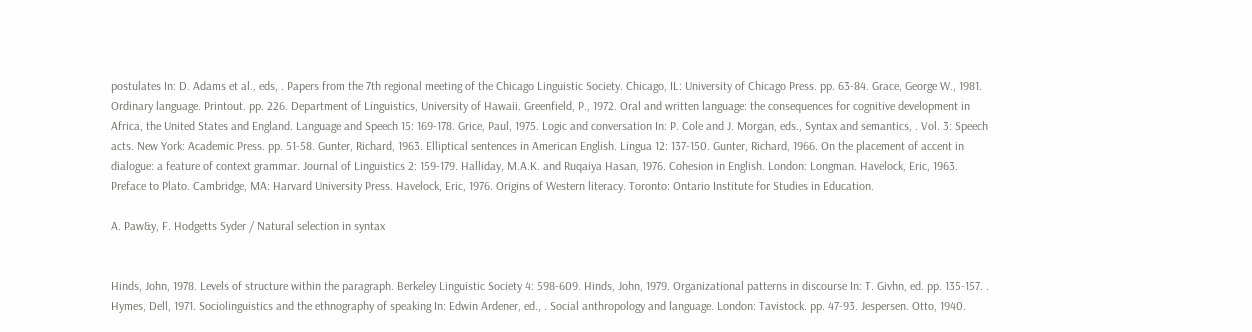postulates In: D. Adams et al., eds, . Papers from the 7th regional meeting of the Chicago Linguistic Society. Chicago, IL: University of Chicago Press. pp. 63-84. Grace, George W., 1981. Ordinary language. Printout. pp. 226. Department of Linguistics, University of Hawaii. Greenfield, P., 1972. Oral and written language: the consequences for cognitive development in Africa, the United States and England. Language and Speech 15: 169-178. Grice, Paul, 1975. Logic and conversation In: P. Cole and J. Morgan, eds., Syntax and semantics, . Vol. 3: Speech acts. New York: Academic Press. pp. 51-58. Gunter, Richard, 1963. Elliptical sentences in American English. Lingua 12: 137-150. Gunter, Richard, 1966. On the placement of accent in dialogue: a feature of context grammar. Journal of Linguistics 2: 159-179. Halliday, M.A.K. and Ruqaiya Hasan, 1976. Cohesion in English. London: Longman. Havelock, Eric, 1963. Preface to Plato. Cambridge, MA: Harvard University Press. Havelock, Eric, 1976. Origins of Western literacy. Toronto: Ontario Institute for Studies in Education.

A. Paw&y, F. Hodgetts Syder / Natural selection in syntax


Hinds, John, 1978. Levels of structure within the paragraph. Berkeley Linguistic Society 4: 598-609. Hinds, John, 1979. Organizational patterns in discourse In: T. Givhn, ed. pp. 135-157. . Hymes, Dell, 1971. Sociolinguistics and the ethnography of speaking In: Edwin Ardener, ed., . Social anthropology and language. London: Tavistock. pp. 47-93. Jespersen. Otto, 1940.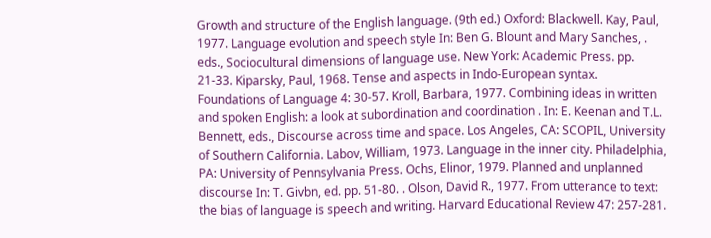Growth and structure of the English language. (9th ed.) Oxford: Blackwell. Kay, Paul, 1977. Language evolution and speech style In: Ben G. Blount and Mary Sanches, . eds., Sociocultural dimensions of language use. New York: Academic Press. pp. 21-33. Kiparsky, Paul, 1968. Tense and aspects in Indo-European syntax. Foundations of Language 4: 30-57. Kroll, Barbara, 1977. Combining ideas in written and spoken English: a look at subordination and coordination . In: E. Keenan and T.L. Bennett, eds., Discourse across time and space. Los Angeles, CA: SCOPIL, University of Southern California. Labov, William, 1973. Language in the inner city. Philadelphia, PA: University of Pennsylvania Press. Ochs, Elinor, 1979. Planned and unplanned discourse In: T. Givbn, ed. pp. 51-80. . Olson, David R., 1977. From utterance to text: the bias of language is speech and writing. Harvard Educational Review 47: 257-281.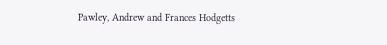Pawley, Andrew and Frances Hodgetts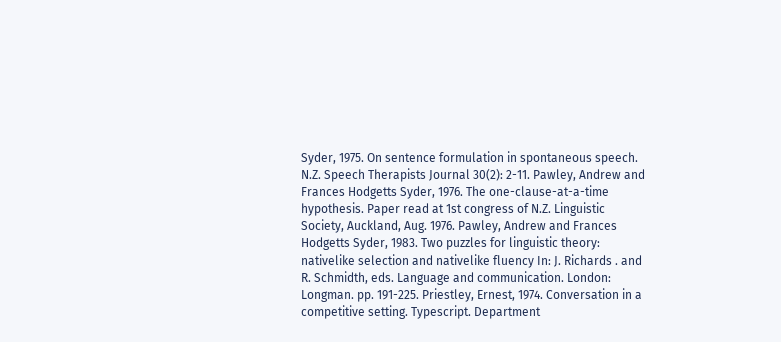Syder, 1975. On sentence formulation in spontaneous speech. N.Z. Speech Therapists Journal 30(2): 2-11. Pawley, Andrew and Frances Hodgetts Syder, 1976. The one-clause-at-a-time hypothesis. Paper read at 1st congress of N.Z. Linguistic Society, Auckland, Aug. 1976. Pawley, Andrew and Frances Hodgetts Syder, 1983. Two puzzles for linguistic theory: nativelike selection and nativelike fluency In: J. Richards . and R. Schmidth, eds. Language and communication. London: Longman. pp. 191-225. Priestley, Ernest, 1974. Conversation in a competitive setting. Typescript. Department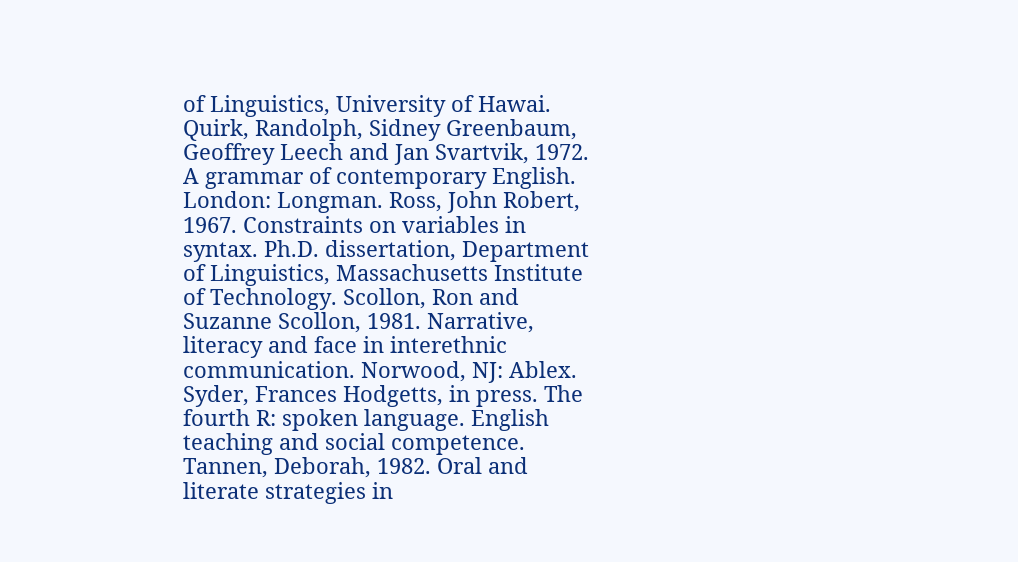of Linguistics, University of Hawai. Quirk, Randolph, Sidney Greenbaum, Geoffrey Leech and Jan Svartvik, 1972. A grammar of contemporary English. London: Longman. Ross, John Robert, 1967. Constraints on variables in syntax. Ph.D. dissertation, Department of Linguistics, Massachusetts Institute of Technology. Scollon, Ron and Suzanne Scollon, 1981. Narrative, literacy and face in interethnic communication. Norwood, NJ: Ablex. Syder, Frances Hodgetts, in press. The fourth R: spoken language. English teaching and social competence. Tannen, Deborah, 1982. Oral and literate strategies in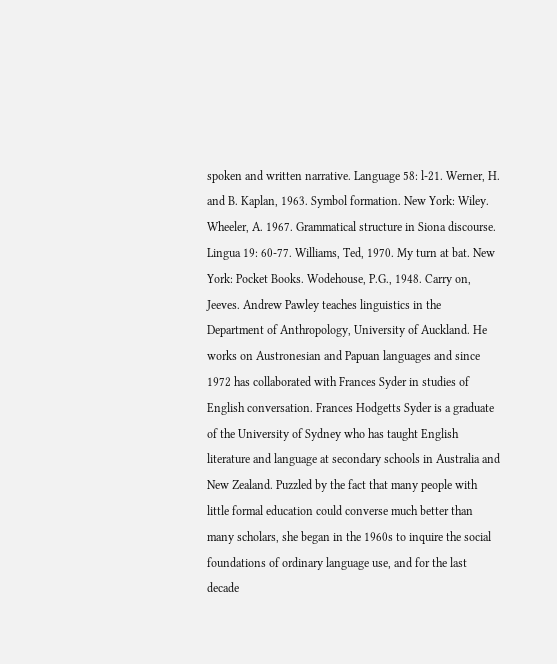spoken and written narrative. Language 58: l-21. Werner, H. and B. Kaplan, 1963. Symbol formation. New York: Wiley. Wheeler, A. 1967. Grammatical structure in Siona discourse. Lingua 19: 60-77. Williams, Ted, 1970. My turn at bat. New York: Pocket Books. Wodehouse, P.G., 1948. Carry on, Jeeves. Andrew Pawley teaches linguistics in the Department of Anthropology, University of Auckland. He works on Austronesian and Papuan languages and since 1972 has collaborated with Frances Syder in studies of English conversation. Frances Hodgetts Syder is a graduate of the University of Sydney who has taught English literature and language at secondary schools in Australia and New Zealand. Puzzled by the fact that many people with little formal education could converse much better than many scholars, she began in the 1960s to inquire the social foundations of ordinary language use, and for the last decade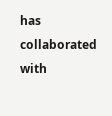has collaborated with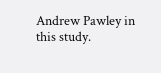Andrew Pawley in this study.